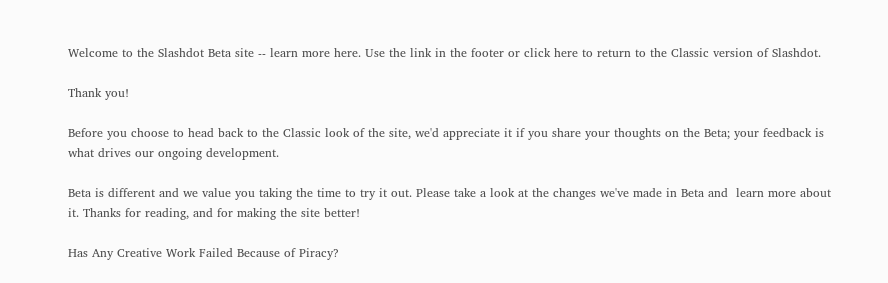Welcome to the Slashdot Beta site -- learn more here. Use the link in the footer or click here to return to the Classic version of Slashdot.

Thank you!

Before you choose to head back to the Classic look of the site, we'd appreciate it if you share your thoughts on the Beta; your feedback is what drives our ongoing development.

Beta is different and we value you taking the time to try it out. Please take a look at the changes we've made in Beta and  learn more about it. Thanks for reading, and for making the site better!

Has Any Creative Work Failed Because of Piracy?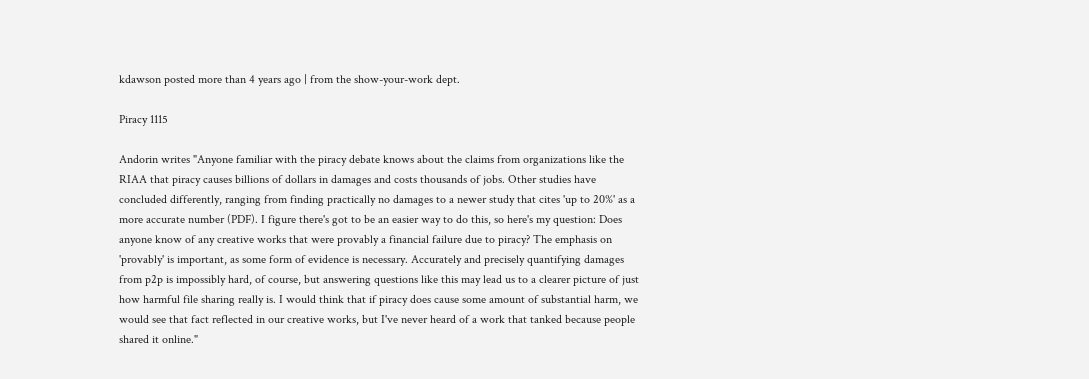kdawson posted more than 4 years ago | from the show-your-work dept.

Piracy 1115

Andorin writes "Anyone familiar with the piracy debate knows about the claims from organizations like the RIAA that piracy causes billions of dollars in damages and costs thousands of jobs. Other studies have concluded differently, ranging from finding practically no damages to a newer study that cites 'up to 20%' as a more accurate number (PDF). I figure there's got to be an easier way to do this, so here's my question: Does anyone know of any creative works that were provably a financial failure due to piracy? The emphasis on 'provably' is important, as some form of evidence is necessary. Accurately and precisely quantifying damages from p2p is impossibly hard, of course, but answering questions like this may lead us to a clearer picture of just how harmful file sharing really is. I would think that if piracy does cause some amount of substantial harm, we would see that fact reflected in our creative works, but I've never heard of a work that tanked because people shared it online."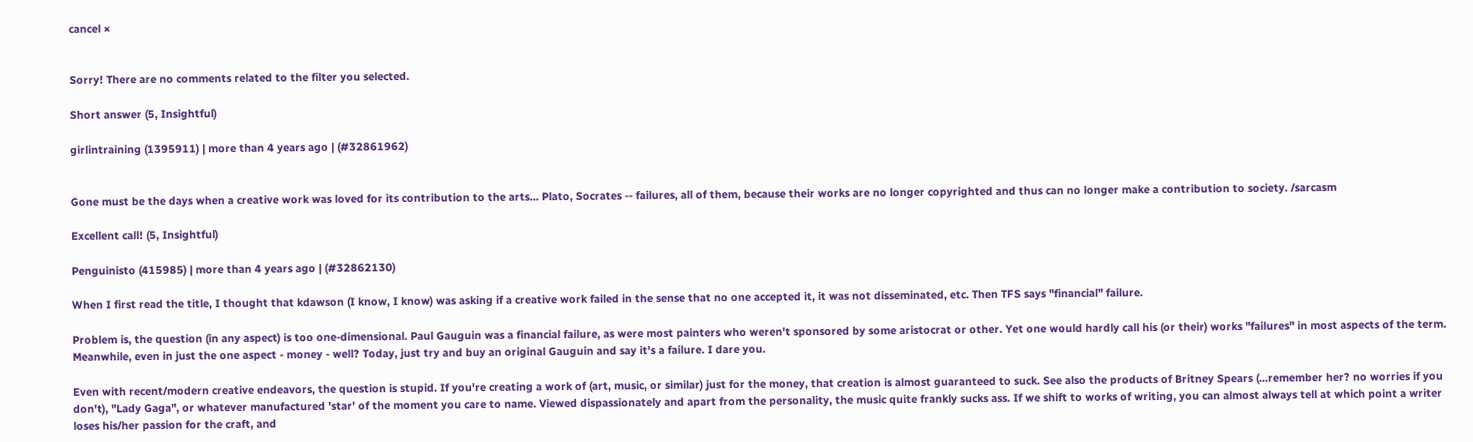cancel ×


Sorry! There are no comments related to the filter you selected.

Short answer (5, Insightful)

girlintraining (1395911) | more than 4 years ago | (#32861962)


Gone must be the days when a creative work was loved for its contribution to the arts... Plato, Socrates -- failures, all of them, because their works are no longer copyrighted and thus can no longer make a contribution to society. /sarcasm

Excellent call! (5, Insightful)

Penguinisto (415985) | more than 4 years ago | (#32862130)

When I first read the title, I thought that kdawson (I know, I know) was asking if a creative work failed in the sense that no one accepted it, it was not disseminated, etc. Then TFS says "financial" failure.

Problem is, the question (in any aspect) is too one-dimensional. Paul Gauguin was a financial failure, as were most painters who weren't sponsored by some aristocrat or other. Yet one would hardly call his (or their) works "failures" in most aspects of the term. Meanwhile, even in just the one aspect - money - well? Today, just try and buy an original Gauguin and say it's a failure. I dare you.

Even with recent/modern creative endeavors, the question is stupid. If you're creating a work of (art, music, or similar) just for the money, that creation is almost guaranteed to suck. See also the products of Britney Spears (...remember her? no worries if you don't), "Lady Gaga", or whatever manufactured 'star' of the moment you care to name. Viewed dispassionately and apart from the personality, the music quite frankly sucks ass. If we shift to works of writing, you can almost always tell at which point a writer loses his/her passion for the craft, and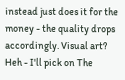instead just does it for the money - the quality drops accordingly. Visual art? Heh - I'll pick on The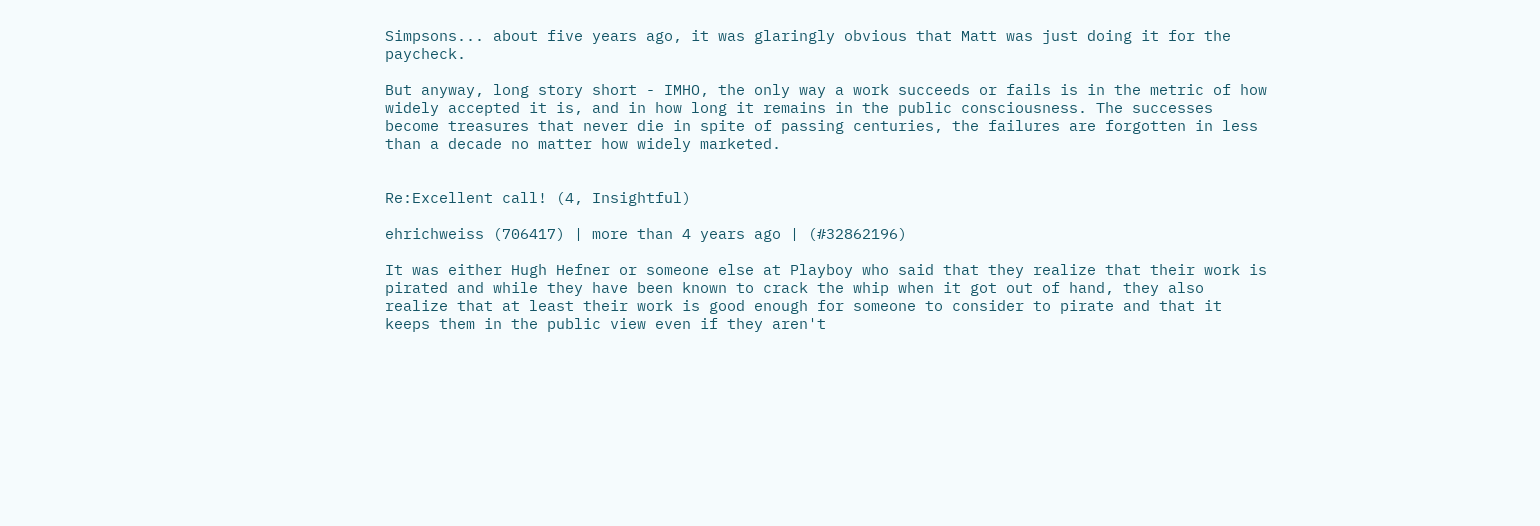Simpsons... about five years ago, it was glaringly obvious that Matt was just doing it for the paycheck.

But anyway, long story short - IMHO, the only way a work succeeds or fails is in the metric of how widely accepted it is, and in how long it remains in the public consciousness. The successes become treasures that never die in spite of passing centuries, the failures are forgotten in less than a decade no matter how widely marketed.


Re:Excellent call! (4, Insightful)

ehrichweiss (706417) | more than 4 years ago | (#32862196)

It was either Hugh Hefner or someone else at Playboy who said that they realize that their work is pirated and while they have been known to crack the whip when it got out of hand, they also realize that at least their work is good enough for someone to consider to pirate and that it keeps them in the public view even if they aren't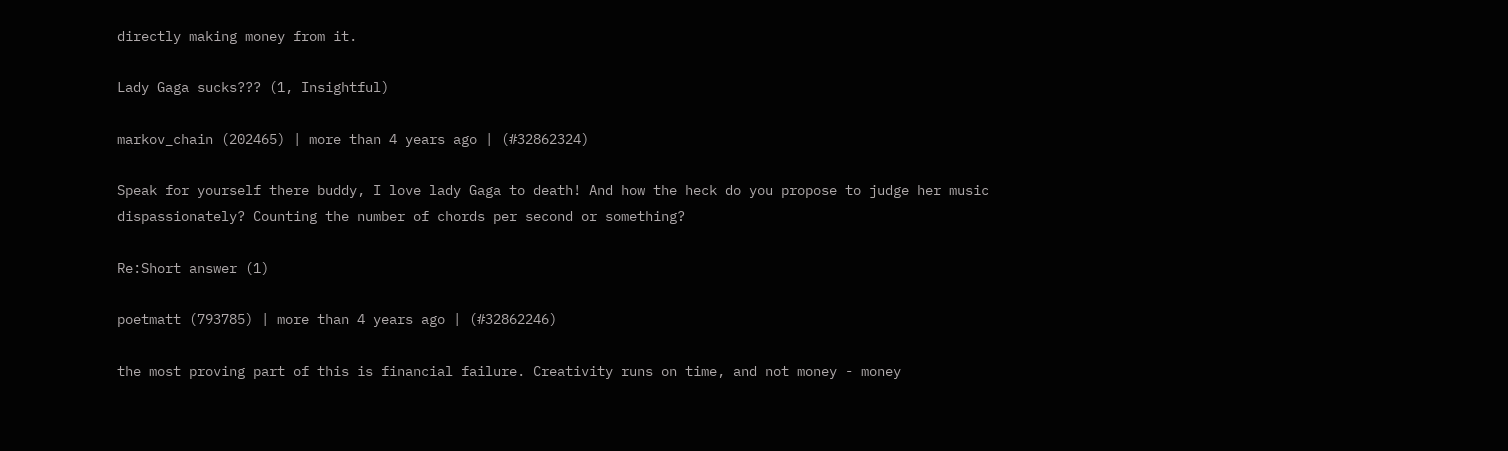directly making money from it.

Lady Gaga sucks??? (1, Insightful)

markov_chain (202465) | more than 4 years ago | (#32862324)

Speak for yourself there buddy, I love lady Gaga to death! And how the heck do you propose to judge her music dispassionately? Counting the number of chords per second or something?

Re:Short answer (1)

poetmatt (793785) | more than 4 years ago | (#32862246)

the most proving part of this is financial failure. Creativity runs on time, and not money - money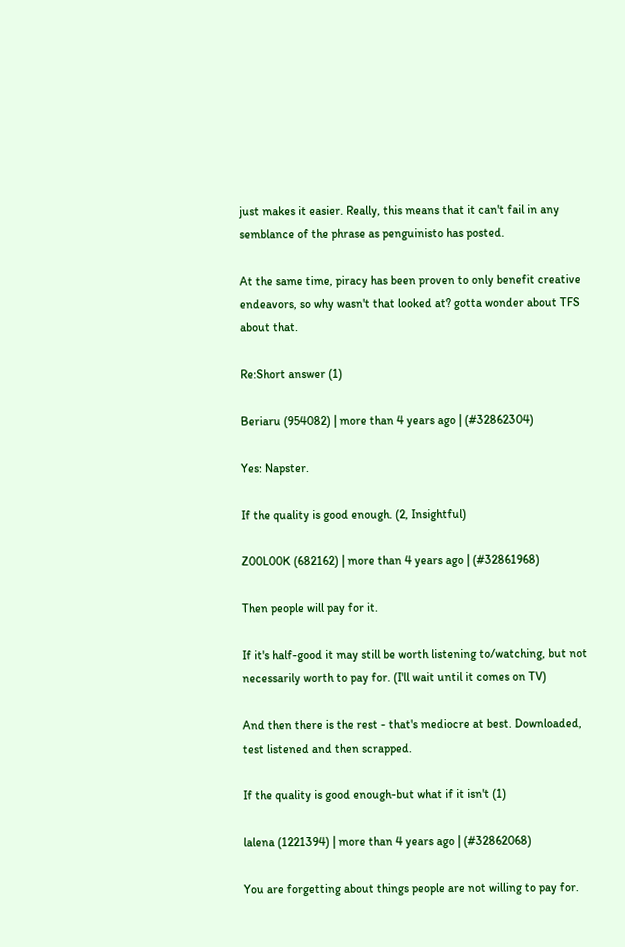just makes it easier. Really, this means that it can't fail in any semblance of the phrase as penguinisto has posted.

At the same time, piracy has been proven to only benefit creative endeavors, so why wasn't that looked at? gotta wonder about TFS about that.

Re:Short answer (1)

Beriaru (954082) | more than 4 years ago | (#32862304)

Yes: Napster.

If the quality is good enough. (2, Insightful)

Z00L00K (682162) | more than 4 years ago | (#32861968)

Then people will pay for it.

If it's half-good it may still be worth listening to/watching, but not necessarily worth to pay for. (I'll wait until it comes on TV)

And then there is the rest - that's mediocre at best. Downloaded, test listened and then scrapped.

If the quality is good enough-but what if it isn't (1)

lalena (1221394) | more than 4 years ago | (#32862068)

You are forgetting about things people are not willing to pay for.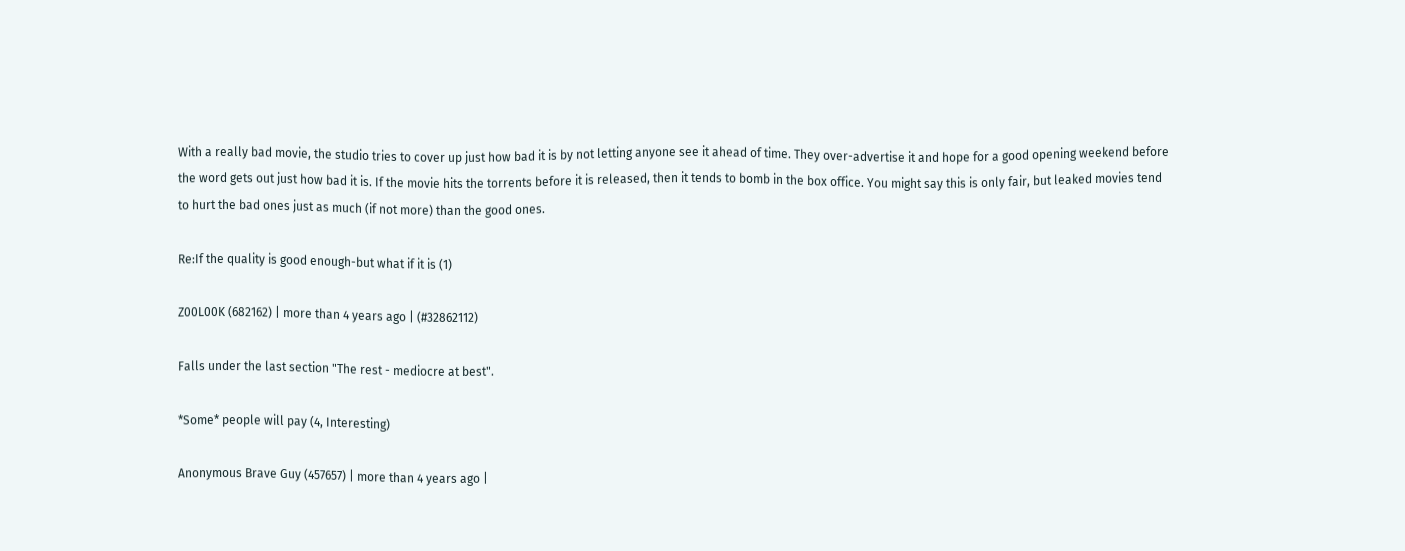With a really bad movie, the studio tries to cover up just how bad it is by not letting anyone see it ahead of time. They over-advertise it and hope for a good opening weekend before the word gets out just how bad it is. If the movie hits the torrents before it is released, then it tends to bomb in the box office. You might say this is only fair, but leaked movies tend to hurt the bad ones just as much (if not more) than the good ones.

Re:If the quality is good enough-but what if it is (1)

Z00L00K (682162) | more than 4 years ago | (#32862112)

Falls under the last section "The rest - mediocre at best".

*Some* people will pay (4, Interesting)

Anonymous Brave Guy (457657) | more than 4 years ago |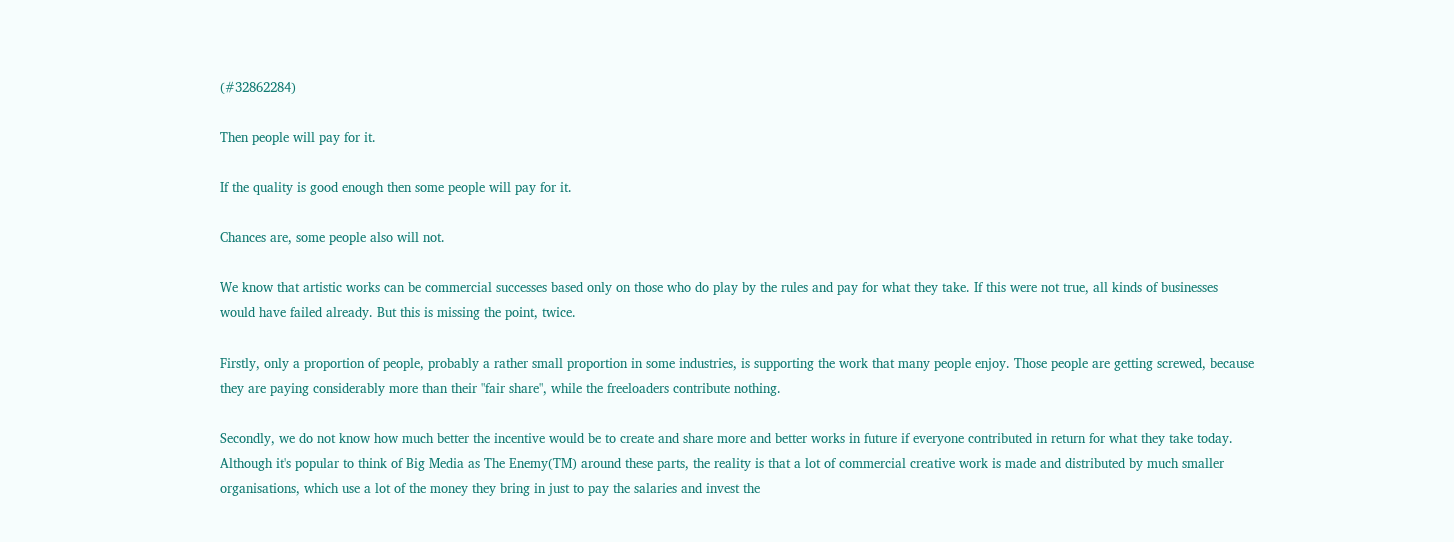(#32862284)

Then people will pay for it.

If the quality is good enough then some people will pay for it.

Chances are, some people also will not.

We know that artistic works can be commercial successes based only on those who do play by the rules and pay for what they take. If this were not true, all kinds of businesses would have failed already. But this is missing the point, twice.

Firstly, only a proportion of people, probably a rather small proportion in some industries, is supporting the work that many people enjoy. Those people are getting screwed, because they are paying considerably more than their "fair share", while the freeloaders contribute nothing.

Secondly, we do not know how much better the incentive would be to create and share more and better works in future if everyone contributed in return for what they take today. Although it's popular to think of Big Media as The Enemy(TM) around these parts, the reality is that a lot of commercial creative work is made and distributed by much smaller organisations, which use a lot of the money they bring in just to pay the salaries and invest the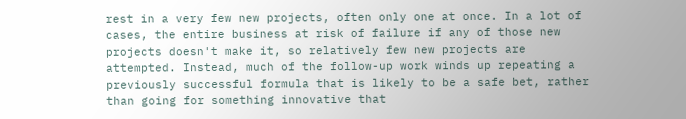rest in a very few new projects, often only one at once. In a lot of cases, the entire business at risk of failure if any of those new projects doesn't make it, so relatively few new projects are attempted. Instead, much of the follow-up work winds up repeating a previously successful formula that is likely to be a safe bet, rather than going for something innovative that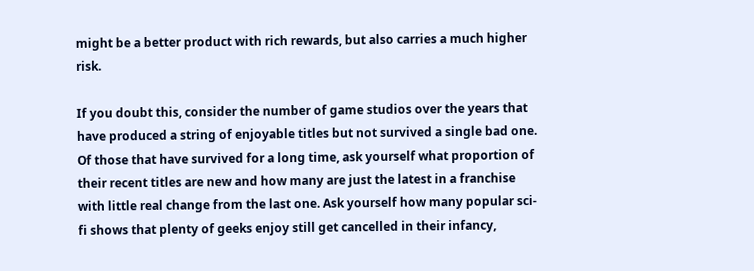might be a better product with rich rewards, but also carries a much higher risk.

If you doubt this, consider the number of game studios over the years that have produced a string of enjoyable titles but not survived a single bad one. Of those that have survived for a long time, ask yourself what proportion of their recent titles are new and how many are just the latest in a franchise with little real change from the last one. Ask yourself how many popular sci-fi shows that plenty of geeks enjoy still get cancelled in their infancy,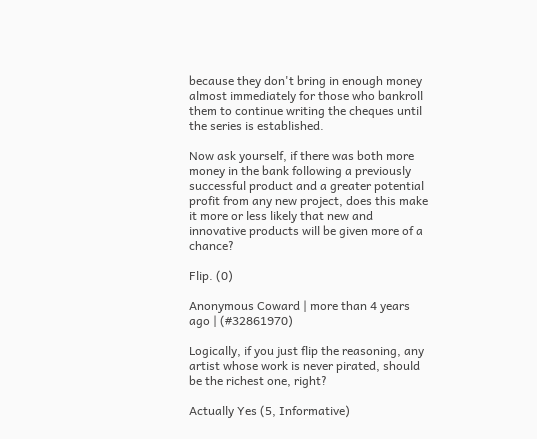because they don't bring in enough money almost immediately for those who bankroll them to continue writing the cheques until the series is established.

Now ask yourself, if there was both more money in the bank following a previously successful product and a greater potential profit from any new project, does this make it more or less likely that new and innovative products will be given more of a chance?

Flip. (0)

Anonymous Coward | more than 4 years ago | (#32861970)

Logically, if you just flip the reasoning, any artist whose work is never pirated, should be the richest one, right?

Actually Yes (5, Informative)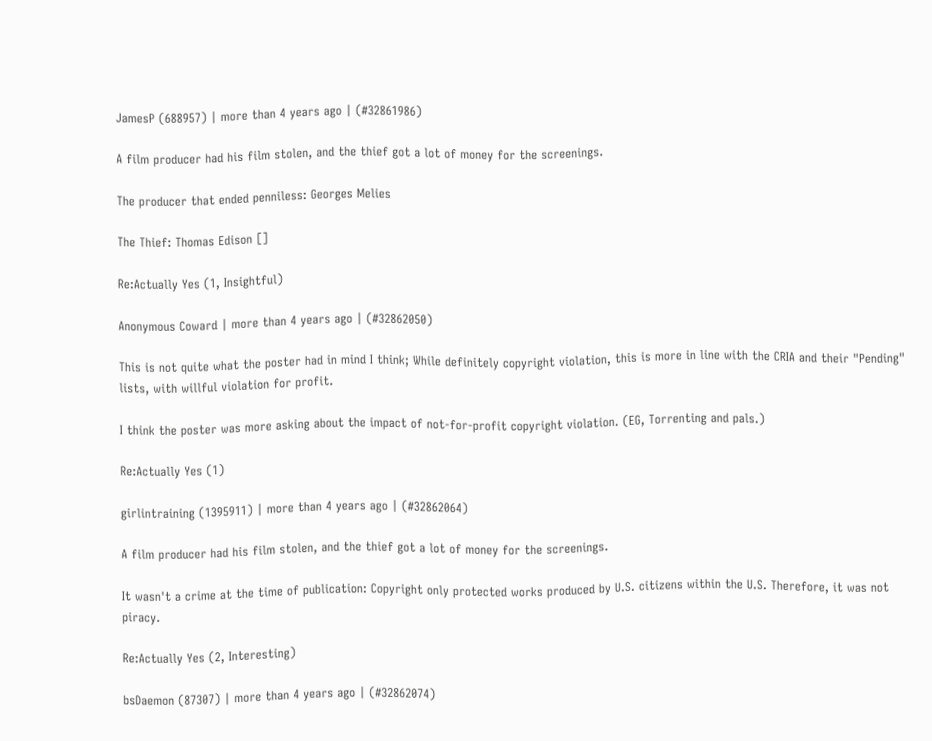JamesP (688957) | more than 4 years ago | (#32861986)

A film producer had his film stolen, and the thief got a lot of money for the screenings.

The producer that ended penniless: Georges Melies

The Thief: Thomas Edison []

Re:Actually Yes (1, Insightful)

Anonymous Coward | more than 4 years ago | (#32862050)

This is not quite what the poster had in mind I think; While definitely copyright violation, this is more in line with the CRIA and their "Pending" lists, with willful violation for profit.

I think the poster was more asking about the impact of not-for-profit copyright violation. (EG, Torrenting and pals.)

Re:Actually Yes (1)

girlintraining (1395911) | more than 4 years ago | (#32862064)

A film producer had his film stolen, and the thief got a lot of money for the screenings.

It wasn't a crime at the time of publication: Copyright only protected works produced by U.S. citizens within the U.S. Therefore, it was not piracy.

Re:Actually Yes (2, Interesting)

bsDaemon (87307) | more than 4 years ago | (#32862074)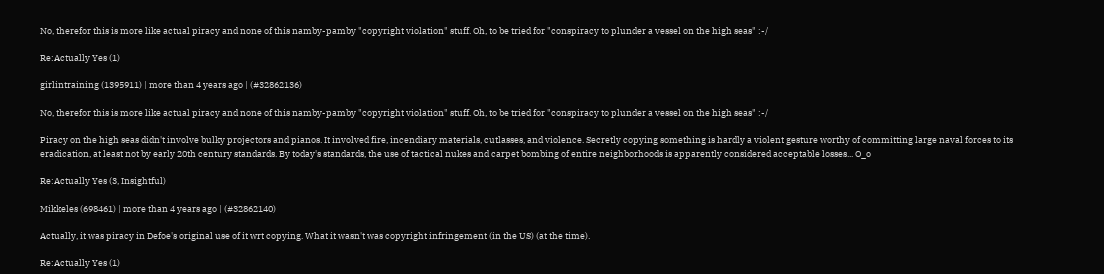No, therefor this is more like actual piracy and none of this namby-pamby "copyright violation" stuff. Oh, to be tried for "conspiracy to plunder a vessel on the high seas" :-/

Re:Actually Yes (1)

girlintraining (1395911) | more than 4 years ago | (#32862136)

No, therefor this is more like actual piracy and none of this namby-pamby "copyright violation" stuff. Oh, to be tried for "conspiracy to plunder a vessel on the high seas" :-/

Piracy on the high seas didn't involve bulky projectors and pianos. It involved fire, incendiary materials, cutlasses, and violence. Secretly copying something is hardly a violent gesture worthy of committing large naval forces to its eradication, at least not by early 20th century standards. By today's standards, the use of tactical nukes and carpet bombing of entire neighborhoods is apparently considered acceptable losses... O_o

Re:Actually Yes (3, Insightful)

Mikkeles (698461) | more than 4 years ago | (#32862140)

Actually, it was piracy in Defoe's original use of it wrt copying. What it wasn't was copyright infringement (in the US) (at the time).

Re:Actually Yes (1)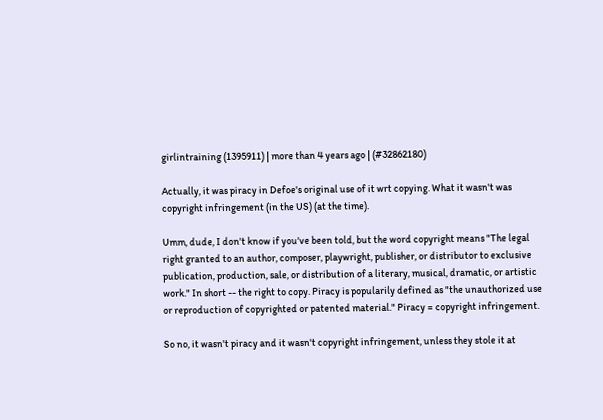girlintraining (1395911) | more than 4 years ago | (#32862180)

Actually, it was piracy in Defoe's original use of it wrt copying. What it wasn't was copyright infringement (in the US) (at the time).

Umm, dude, I don't know if you've been told, but the word copyright means "The legal right granted to an author, composer, playwright, publisher, or distributor to exclusive publication, production, sale, or distribution of a literary, musical, dramatic, or artistic work." In short -- the right to copy. Piracy is popularily defined as "the unauthorized use or reproduction of copyrighted or patented material." Piracy = copyright infringement.

So no, it wasn't piracy and it wasn't copyright infringement, unless they stole it at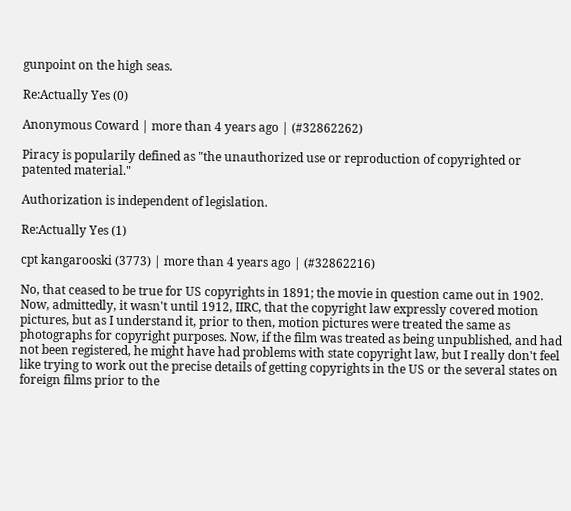gunpoint on the high seas.

Re:Actually Yes (0)

Anonymous Coward | more than 4 years ago | (#32862262)

Piracy is popularily defined as "the unauthorized use or reproduction of copyrighted or patented material."

Authorization is independent of legislation.

Re:Actually Yes (1)

cpt kangarooski (3773) | more than 4 years ago | (#32862216)

No, that ceased to be true for US copyrights in 1891; the movie in question came out in 1902. Now, admittedly, it wasn't until 1912, IIRC, that the copyright law expressly covered motion pictures, but as I understand it, prior to then, motion pictures were treated the same as photographs for copyright purposes. Now, if the film was treated as being unpublished, and had not been registered, he might have had problems with state copyright law, but I really don't feel like trying to work out the precise details of getting copyrights in the US or the several states on foreign films prior to the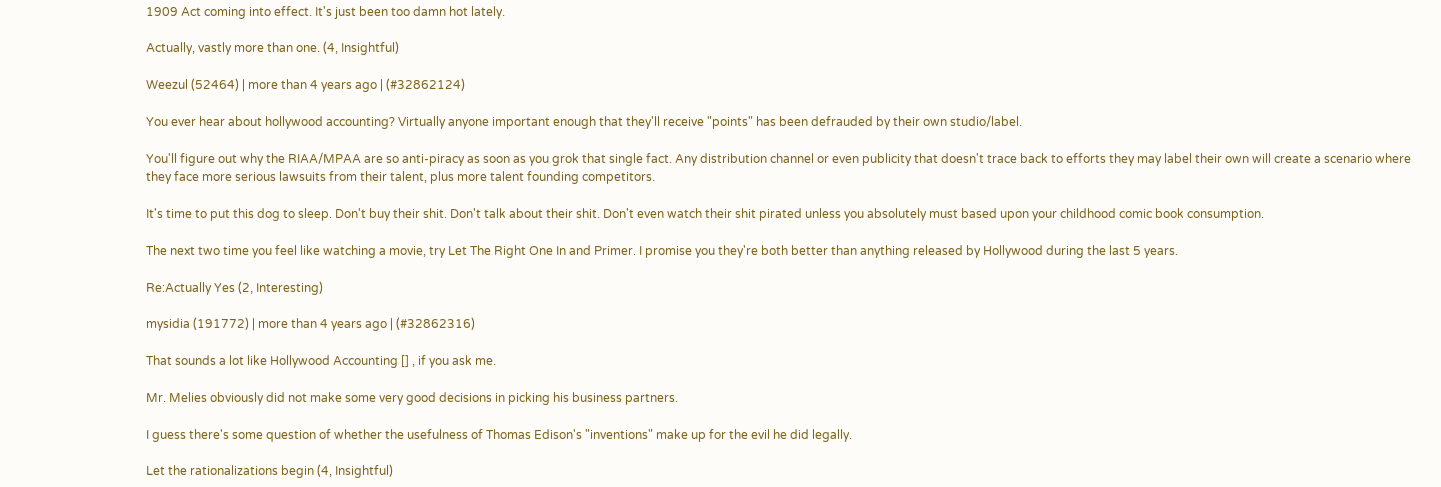1909 Act coming into effect. It's just been too damn hot lately.

Actually, vastly more than one. (4, Insightful)

Weezul (52464) | more than 4 years ago | (#32862124)

You ever hear about hollywood accounting? Virtually anyone important enough that they'll receive "points" has been defrauded by their own studio/label.

You'll figure out why the RIAA/MPAA are so anti-piracy as soon as you grok that single fact. Any distribution channel or even publicity that doesn't trace back to efforts they may label their own will create a scenario where they face more serious lawsuits from their talent, plus more talent founding competitors.

It's time to put this dog to sleep. Don't buy their shit. Don't talk about their shit. Don't even watch their shit pirated unless you absolutely must based upon your childhood comic book consumption.

The next two time you feel like watching a movie, try Let The Right One In and Primer. I promise you they're both better than anything released by Hollywood during the last 5 years.

Re:Actually Yes (2, Interesting)

mysidia (191772) | more than 4 years ago | (#32862316)

That sounds a lot like Hollywood Accounting [] , if you ask me.

Mr. Melies obviously did not make some very good decisions in picking his business partners.

I guess there's some question of whether the usefulness of Thomas Edison's "inventions" make up for the evil he did legally.

Let the rationalizations begin (4, Insightful)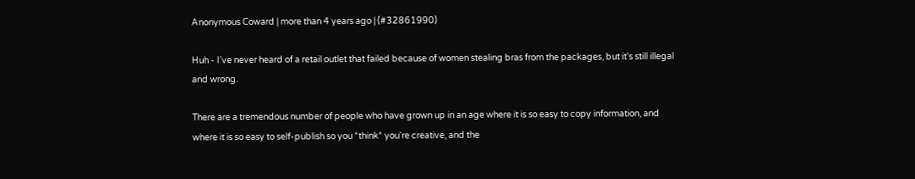Anonymous Coward | more than 4 years ago | (#32861990)

Huh - I've never heard of a retail outlet that failed because of women stealing bras from the packages, but it's still illegal and wrong.

There are a tremendous number of people who have grown up in an age where it is so easy to copy information, and where it is so easy to self-publish so you *think* you're creative, and the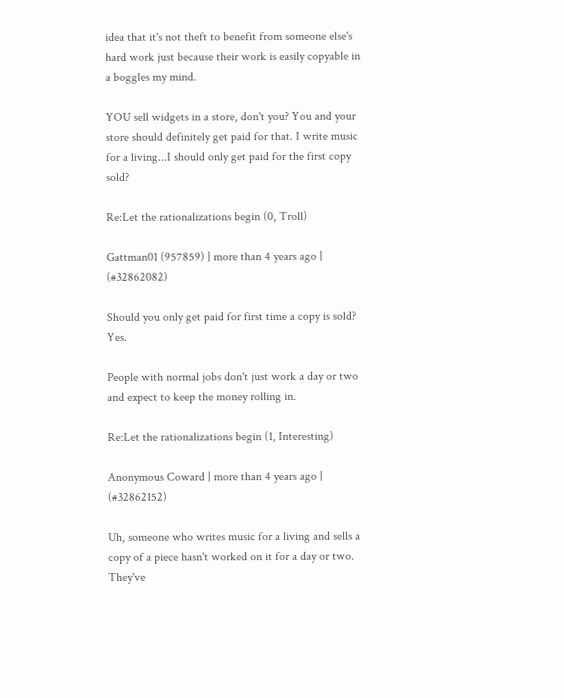idea that it's not theft to benefit from someone else's hard work just because their work is easily copyable in a boggles my mind.

YOU sell widgets in a store, don't you? You and your store should definitely get paid for that. I write music for a living...I should only get paid for the first copy sold?

Re:Let the rationalizations begin (0, Troll)

Gattman01 (957859) | more than 4 years ago | (#32862082)

Should you only get paid for first time a copy is sold? Yes.

People with normal jobs don't just work a day or two and expect to keep the money rolling in.

Re:Let the rationalizations begin (1, Interesting)

Anonymous Coward | more than 4 years ago | (#32862152)

Uh, someone who writes music for a living and sells a copy of a piece hasn't worked on it for a day or two. They've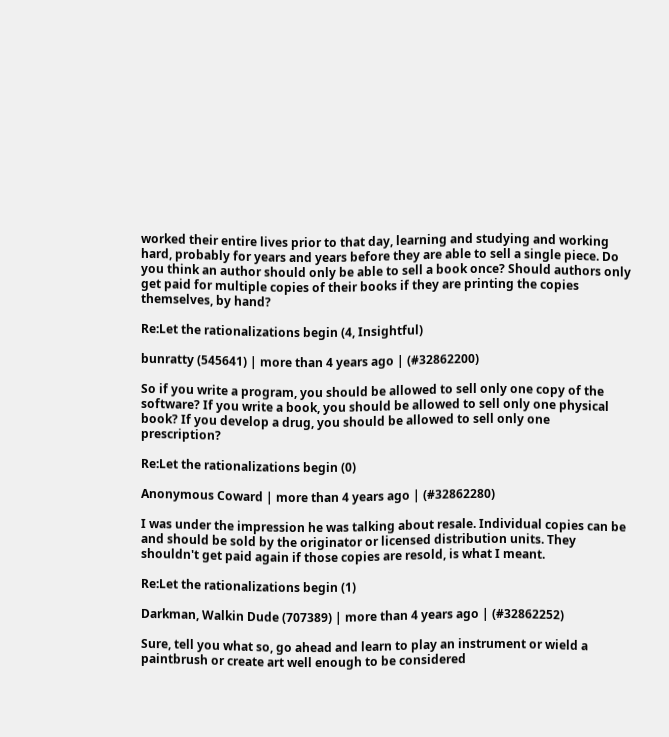worked their entire lives prior to that day, learning and studying and working hard, probably for years and years before they are able to sell a single piece. Do you think an author should only be able to sell a book once? Should authors only get paid for multiple copies of their books if they are printing the copies themselves, by hand?

Re:Let the rationalizations begin (4, Insightful)

bunratty (545641) | more than 4 years ago | (#32862200)

So if you write a program, you should be allowed to sell only one copy of the software? If you write a book, you should be allowed to sell only one physical book? If you develop a drug, you should be allowed to sell only one prescription?

Re:Let the rationalizations begin (0)

Anonymous Coward | more than 4 years ago | (#32862280)

I was under the impression he was talking about resale. Individual copies can be and should be sold by the originator or licensed distribution units. They shouldn't get paid again if those copies are resold, is what I meant.

Re:Let the rationalizations begin (1)

Darkman, Walkin Dude (707389) | more than 4 years ago | (#32862252)

Sure, tell you what so, go ahead and learn to play an instrument or wield a paintbrush or create art well enough to be considered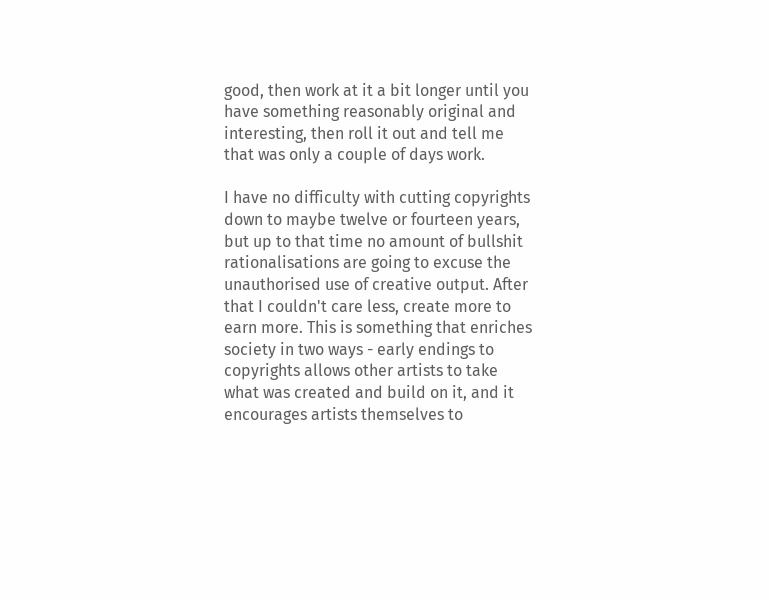good, then work at it a bit longer until you have something reasonably original and interesting, then roll it out and tell me that was only a couple of days work.

I have no difficulty with cutting copyrights down to maybe twelve or fourteen years, but up to that time no amount of bullshit rationalisations are going to excuse the unauthorised use of creative output. After that I couldn't care less, create more to earn more. This is something that enriches society in two ways - early endings to copyrights allows other artists to take what was created and build on it, and it encourages artists themselves to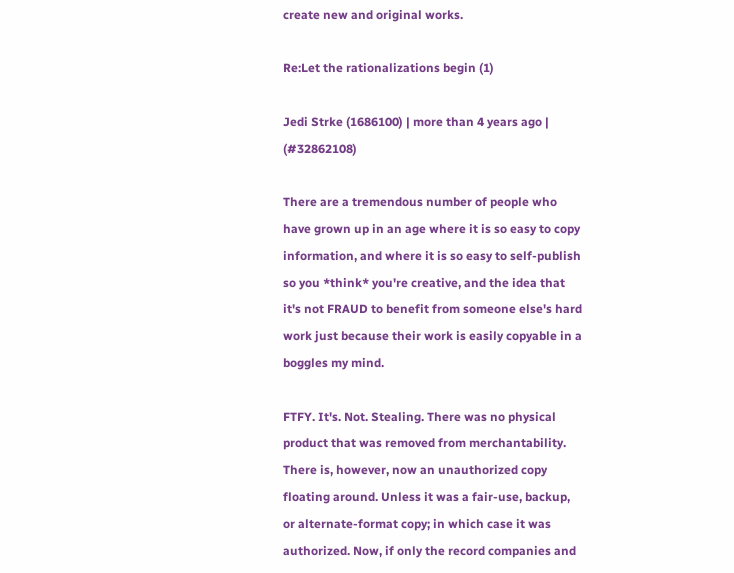create new and original works.

Re:Let the rationalizations begin (1)

Jedi Strke (1686100) | more than 4 years ago | (#32862108)

There are a tremendous number of people who have grown up in an age where it is so easy to copy information, and where it is so easy to self-publish so you *think* you're creative, and the idea that it's not FRAUD to benefit from someone else's hard work just because their work is easily copyable in a boggles my mind.

FTFY. It's. Not. Stealing. There was no physical product that was removed from merchantability. There is, however, now an unauthorized copy floating around. Unless it was a fair-use, backup, or alternate-format copy; in which case it was authorized. Now, if only the record companies and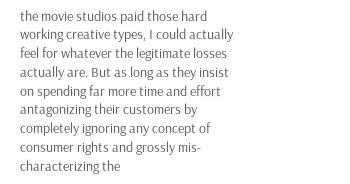the movie studios paid those hard working creative types, I could actually feel for whatever the legitimate losses actually are. But as long as they insist on spending far more time and effort antagonizing their customers by completely ignoring any concept of consumer rights and grossly mis-characterizing the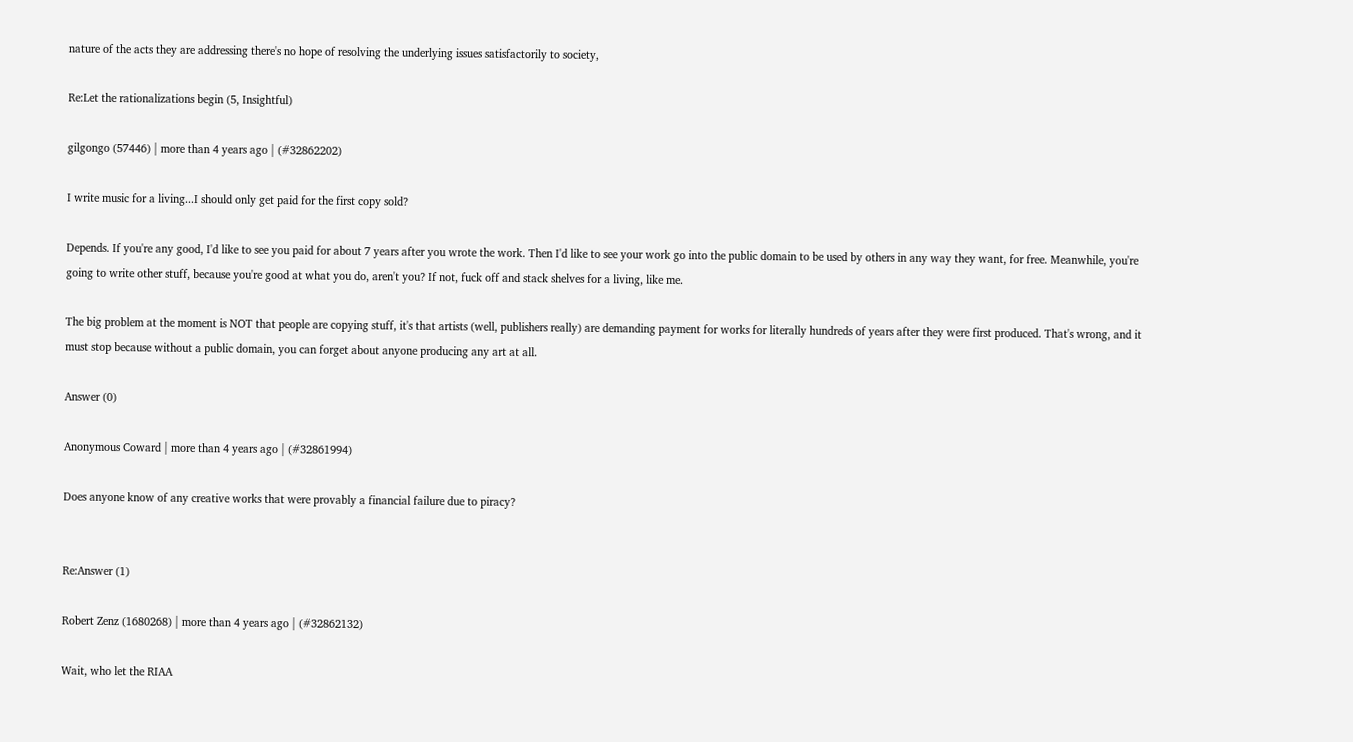nature of the acts they are addressing there's no hope of resolving the underlying issues satisfactorily to society,

Re:Let the rationalizations begin (5, Insightful)

gilgongo (57446) | more than 4 years ago | (#32862202)

I write music for a living...I should only get paid for the first copy sold?

Depends. If you're any good, I'd like to see you paid for about 7 years after you wrote the work. Then I'd like to see your work go into the public domain to be used by others in any way they want, for free. Meanwhile, you're going to write other stuff, because you're good at what you do, aren't you? If not, fuck off and stack shelves for a living, like me.

The big problem at the moment is NOT that people are copying stuff, it's that artists (well, publishers really) are demanding payment for works for literally hundreds of years after they were first produced. That's wrong, and it must stop because without a public domain, you can forget about anyone producing any art at all.

Answer (0)

Anonymous Coward | more than 4 years ago | (#32861994)

Does anyone know of any creative works that were provably a financial failure due to piracy?


Re:Answer (1)

Robert Zenz (1680268) | more than 4 years ago | (#32862132)

Wait, who let the RIAA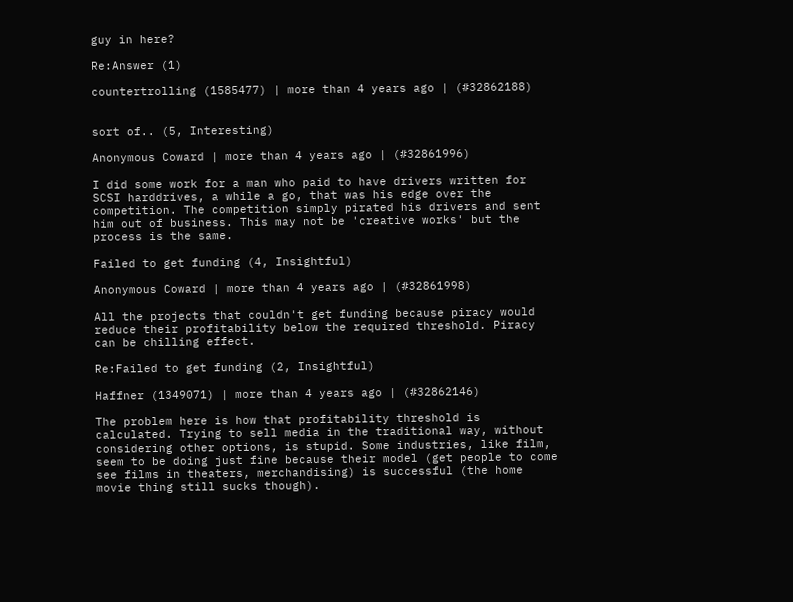guy in here?

Re:Answer (1)

countertrolling (1585477) | more than 4 years ago | (#32862188)


sort of.. (5, Interesting)

Anonymous Coward | more than 4 years ago | (#32861996)

I did some work for a man who paid to have drivers written for SCSI harddrives, a while a go, that was his edge over the competition. The competition simply pirated his drivers and sent him out of business. This may not be 'creative works' but the process is the same.

Failed to get funding (4, Insightful)

Anonymous Coward | more than 4 years ago | (#32861998)

All the projects that couldn't get funding because piracy would reduce their profitability below the required threshold. Piracy can be chilling effect.

Re:Failed to get funding (2, Insightful)

Haffner (1349071) | more than 4 years ago | (#32862146)

The problem here is how that profitability threshold is calculated. Trying to sell media in the traditional way, without considering other options, is stupid. Some industries, like film, seem to be doing just fine because their model (get people to come see films in theaters, merchandising) is successful (the home movie thing still sucks though).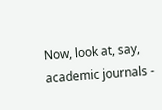Now, look at, say, academic journals -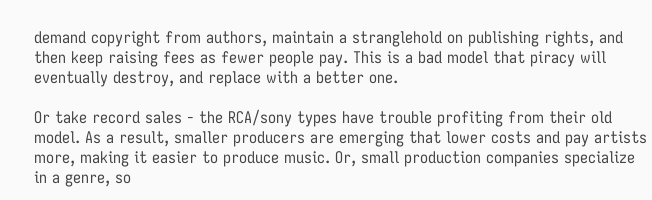demand copyright from authors, maintain a stranglehold on publishing rights, and then keep raising fees as fewer people pay. This is a bad model that piracy will eventually destroy, and replace with a better one.

Or take record sales - the RCA/sony types have trouble profiting from their old model. As a result, smaller producers are emerging that lower costs and pay artists more, making it easier to produce music. Or, small production companies specialize in a genre, so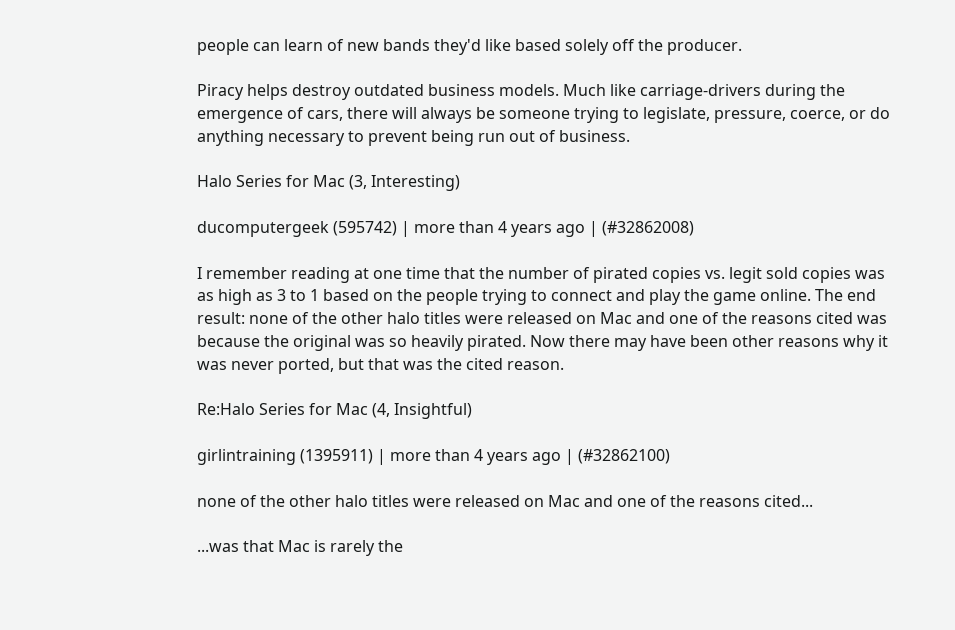people can learn of new bands they'd like based solely off the producer.

Piracy helps destroy outdated business models. Much like carriage-drivers during the emergence of cars, there will always be someone trying to legislate, pressure, coerce, or do anything necessary to prevent being run out of business.

Halo Series for Mac (3, Interesting)

ducomputergeek (595742) | more than 4 years ago | (#32862008)

I remember reading at one time that the number of pirated copies vs. legit sold copies was as high as 3 to 1 based on the people trying to connect and play the game online. The end result: none of the other halo titles were released on Mac and one of the reasons cited was because the original was so heavily pirated. Now there may have been other reasons why it was never ported, but that was the cited reason.

Re:Halo Series for Mac (4, Insightful)

girlintraining (1395911) | more than 4 years ago | (#32862100)

none of the other halo titles were released on Mac and one of the reasons cited...

...was that Mac is rarely the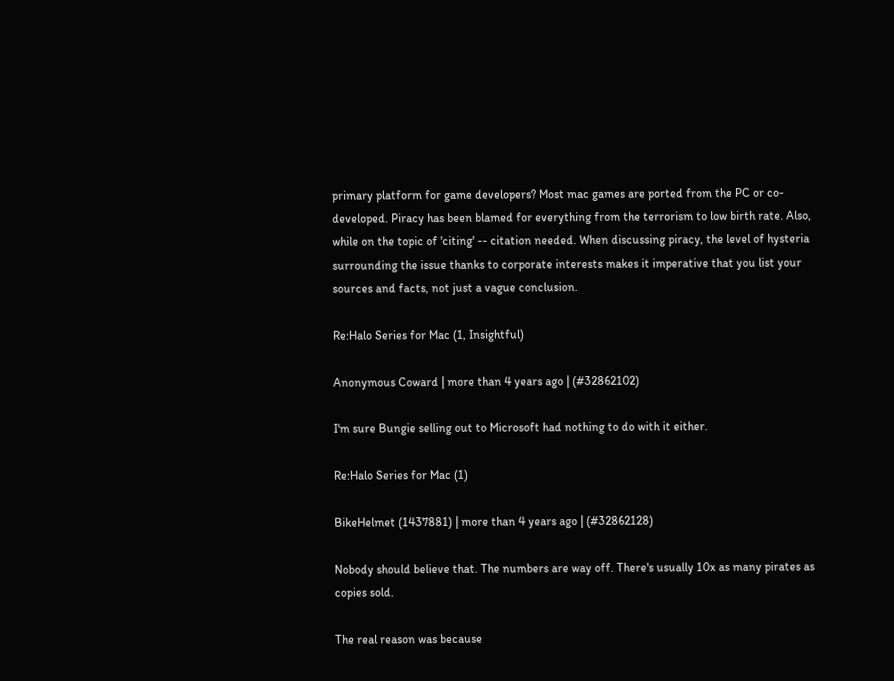primary platform for game developers? Most mac games are ported from the PC or co-developed. Piracy has been blamed for everything from the terrorism to low birth rate. Also, while on the topic of 'citing' -- citation needed. When discussing piracy, the level of hysteria surrounding the issue thanks to corporate interests makes it imperative that you list your sources and facts, not just a vague conclusion.

Re:Halo Series for Mac (1, Insightful)

Anonymous Coward | more than 4 years ago | (#32862102)

I'm sure Bungie selling out to Microsoft had nothing to do with it either.

Re:Halo Series for Mac (1)

BikeHelmet (1437881) | more than 4 years ago | (#32862128)

Nobody should believe that. The numbers are way off. There's usually 10x as many pirates as copies sold.

The real reason was because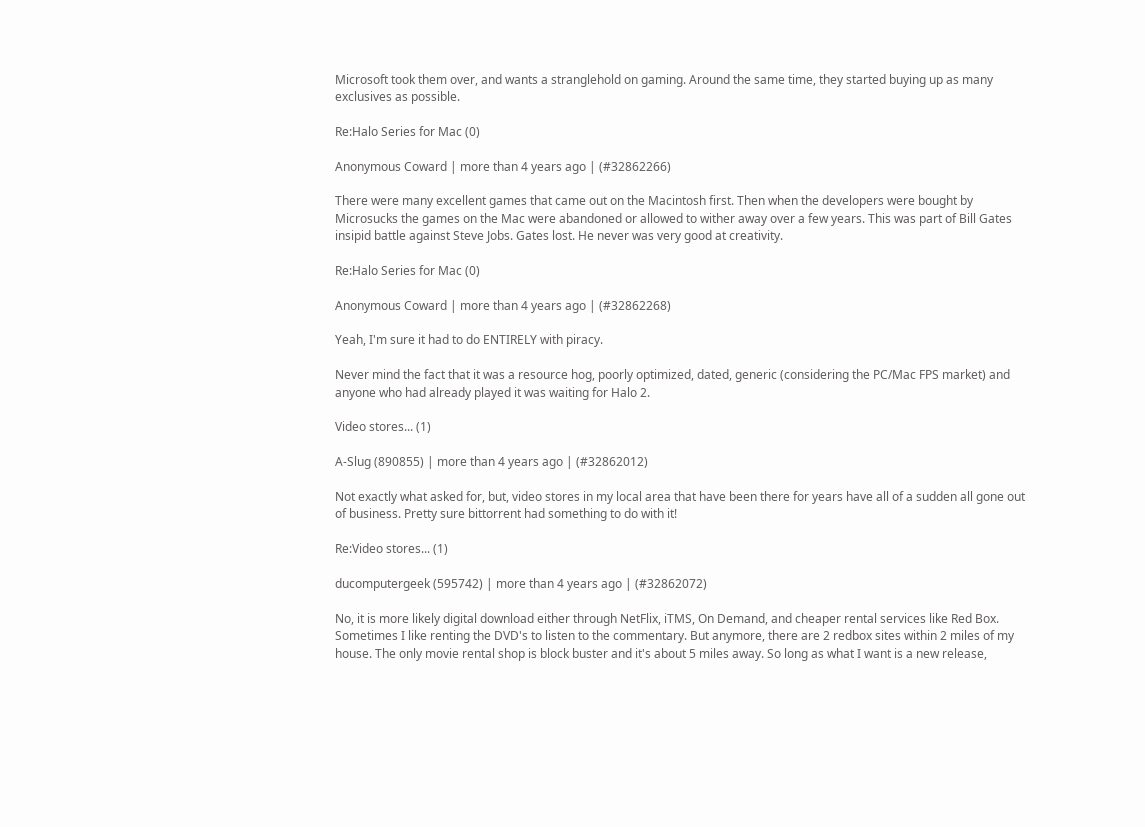Microsoft took them over, and wants a stranglehold on gaming. Around the same time, they started buying up as many exclusives as possible.

Re:Halo Series for Mac (0)

Anonymous Coward | more than 4 years ago | (#32862266)

There were many excellent games that came out on the Macintosh first. Then when the developers were bought by Microsucks the games on the Mac were abandoned or allowed to wither away over a few years. This was part of Bill Gates insipid battle against Steve Jobs. Gates lost. He never was very good at creativity.

Re:Halo Series for Mac (0)

Anonymous Coward | more than 4 years ago | (#32862268)

Yeah, I'm sure it had to do ENTIRELY with piracy.

Never mind the fact that it was a resource hog, poorly optimized, dated, generic (considering the PC/Mac FPS market) and anyone who had already played it was waiting for Halo 2.

Video stores... (1)

A-Slug (890855) | more than 4 years ago | (#32862012)

Not exactly what asked for, but, video stores in my local area that have been there for years have all of a sudden all gone out of business. Pretty sure bittorrent had something to do with it!

Re:Video stores... (1)

ducomputergeek (595742) | more than 4 years ago | (#32862072)

No, it is more likely digital download either through NetFlix, iTMS, On Demand, and cheaper rental services like Red Box. Sometimes I like renting the DVD's to listen to the commentary. But anymore, there are 2 redbox sites within 2 miles of my house. The only movie rental shop is block buster and it's about 5 miles away. So long as what I want is a new release,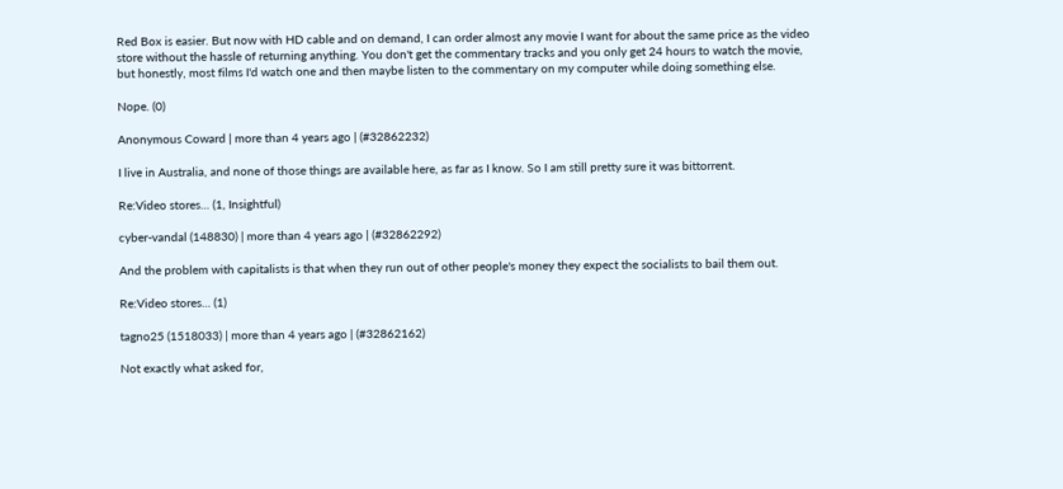Red Box is easier. But now with HD cable and on demand, I can order almost any movie I want for about the same price as the video store without the hassle of returning anything. You don't get the commentary tracks and you only get 24 hours to watch the movie, but honestly, most films I'd watch one and then maybe listen to the commentary on my computer while doing something else.

Nope. (0)

Anonymous Coward | more than 4 years ago | (#32862232)

I live in Australia, and none of those things are available here, as far as I know. So I am still pretty sure it was bittorrent.

Re:Video stores... (1, Insightful)

cyber-vandal (148830) | more than 4 years ago | (#32862292)

And the problem with capitalists is that when they run out of other people's money they expect the socialists to bail them out.

Re:Video stores... (1)

tagno25 (1518033) | more than 4 years ago | (#32862162)

Not exactly what asked for,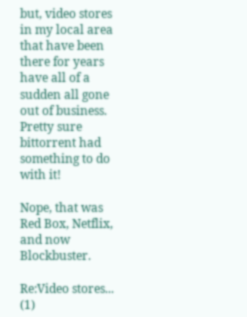but, video stores in my local area that have been there for years have all of a sudden all gone out of business. Pretty sure bittorrent had something to do with it!

Nope, that was Red Box, Netflix, and now Blockbuster.

Re:Video stores... (1)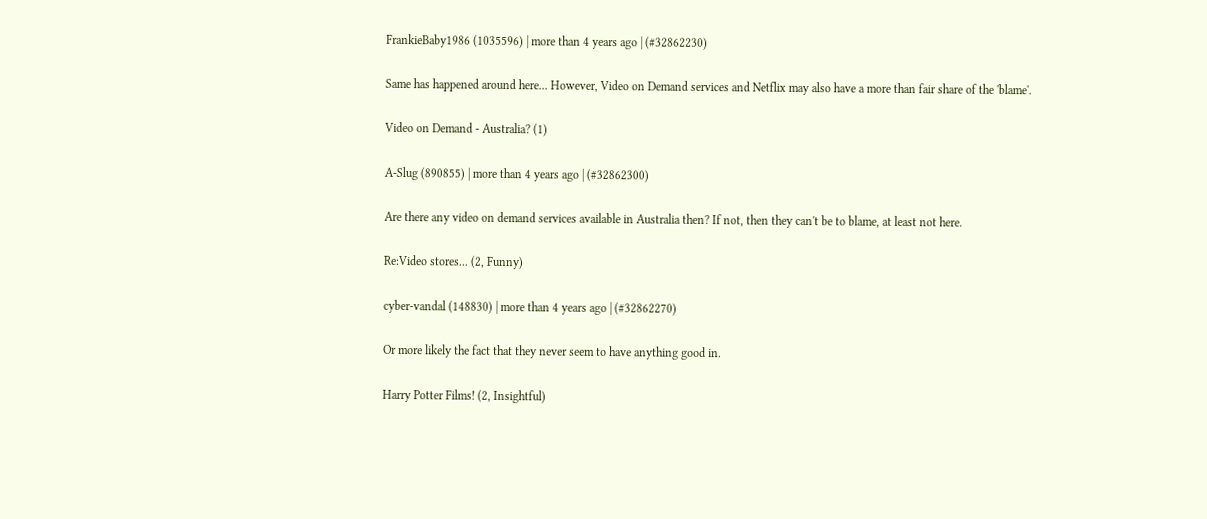FrankieBaby1986 (1035596) | more than 4 years ago | (#32862230)

Same has happened around here... However, Video on Demand services and Netflix may also have a more than fair share of the 'blame'.

Video on Demand - Australia? (1)

A-Slug (890855) | more than 4 years ago | (#32862300)

Are there any video on demand services available in Australia then? If not, then they can't be to blame, at least not here.

Re:Video stores... (2, Funny)

cyber-vandal (148830) | more than 4 years ago | (#32862270)

Or more likely the fact that they never seem to have anything good in.

Harry Potter Films! (2, Insightful)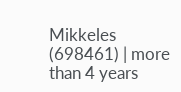Mikkeles (698461) | more than 4 years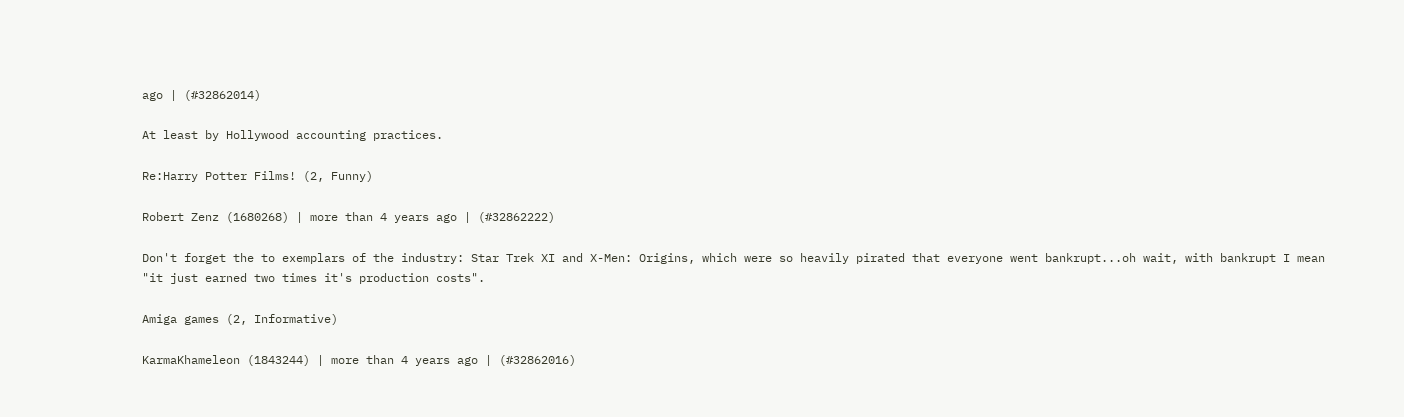ago | (#32862014)

At least by Hollywood accounting practices.

Re:Harry Potter Films! (2, Funny)

Robert Zenz (1680268) | more than 4 years ago | (#32862222)

Don't forget the to exemplars of the industry: Star Trek XI and X-Men: Origins, which were so heavily pirated that everyone went bankrupt...oh wait, with bankrupt I mean "it just earned two times it's production costs".

Amiga games (2, Informative)

KarmaKhameleon (1843244) | more than 4 years ago | (#32862016)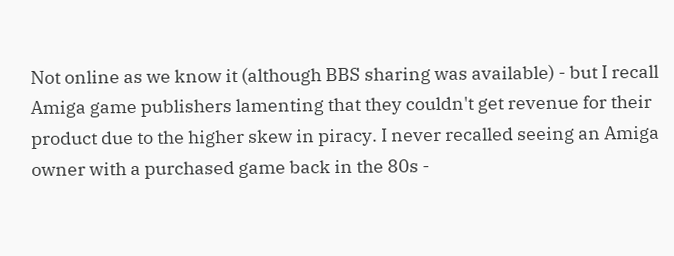Not online as we know it (although BBS sharing was available) - but I recall Amiga game publishers lamenting that they couldn't get revenue for their product due to the higher skew in piracy. I never recalled seeing an Amiga owner with a purchased game back in the 80s -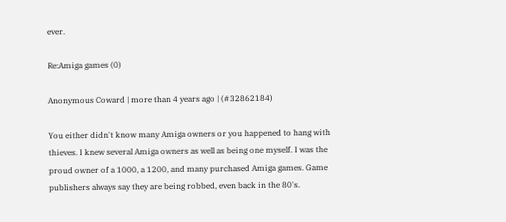ever.

Re:Amiga games (0)

Anonymous Coward | more than 4 years ago | (#32862184)

You either didn't know many Amiga owners or you happened to hang with thieves. I knew several Amiga owners as well as being one myself. I was the proud owner of a 1000, a 1200, and many purchased Amiga games. Game publishers always say they are being robbed, even back in the 80's.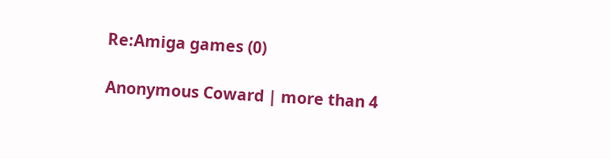Re:Amiga games (0)

Anonymous Coward | more than 4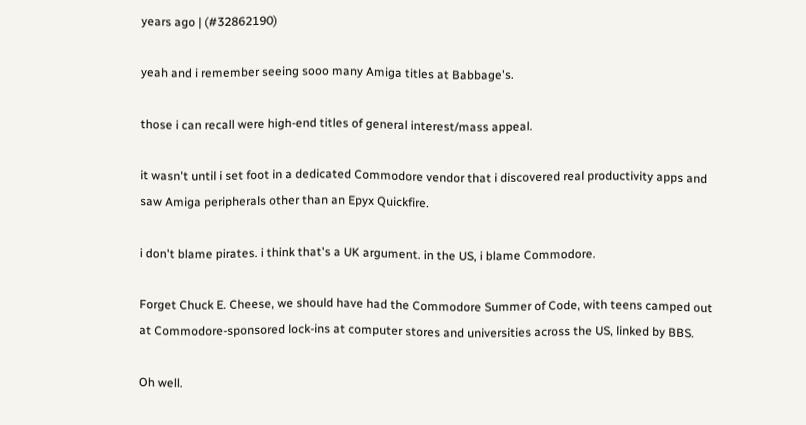years ago | (#32862190)

yeah and i remember seeing sooo many Amiga titles at Babbage's.

those i can recall were high-end titles of general interest/mass appeal.

it wasn't until i set foot in a dedicated Commodore vendor that i discovered real productivity apps and saw Amiga peripherals other than an Epyx Quickfire.

i don't blame pirates. i think that's a UK argument. in the US, i blame Commodore.

Forget Chuck E. Cheese, we should have had the Commodore Summer of Code, with teens camped out at Commodore-sponsored lock-ins at computer stores and universities across the US, linked by BBS.

Oh well.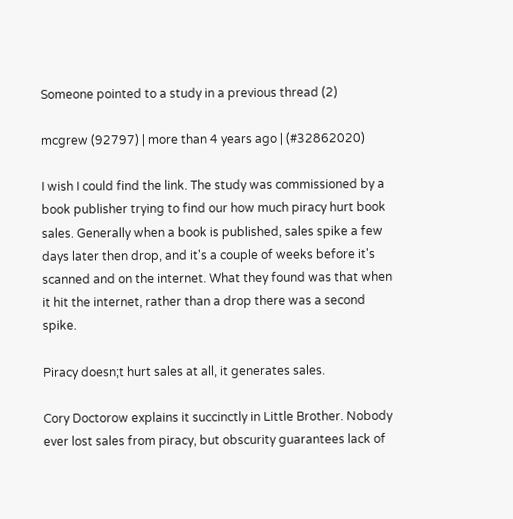Someone pointed to a study in a previous thread (2)

mcgrew (92797) | more than 4 years ago | (#32862020)

I wish I could find the link. The study was commissioned by a book publisher trying to find our how much piracy hurt book sales. Generally when a book is published, sales spike a few days later then drop, and it's a couple of weeks before it's scanned and on the internet. What they found was that when it hit the internet, rather than a drop there was a second spike.

Piracy doesn;t hurt sales at all, it generates sales.

Cory Doctorow explains it succinctly in Little Brother. Nobody ever lost sales from piracy, but obscurity guarantees lack of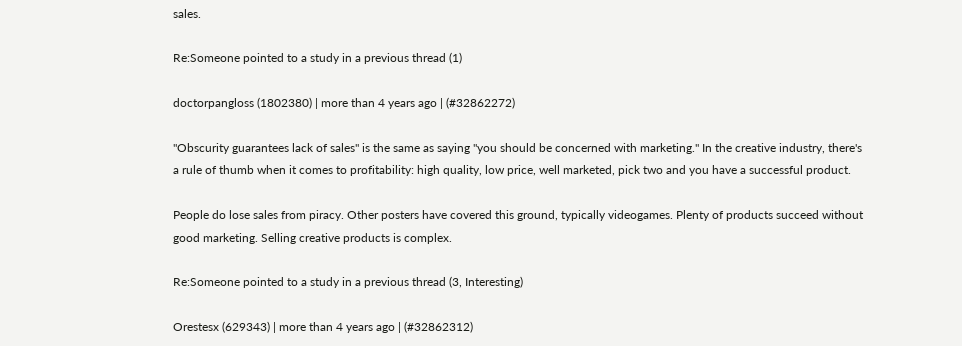sales.

Re:Someone pointed to a study in a previous thread (1)

doctorpangloss (1802380) | more than 4 years ago | (#32862272)

"Obscurity guarantees lack of sales" is the same as saying "you should be concerned with marketing." In the creative industry, there's a rule of thumb when it comes to profitability: high quality, low price, well marketed, pick two and you have a successful product.

People do lose sales from piracy. Other posters have covered this ground, typically videogames. Plenty of products succeed without good marketing. Selling creative products is complex.

Re:Someone pointed to a study in a previous thread (3, Interesting)

Orestesx (629343) | more than 4 years ago | (#32862312)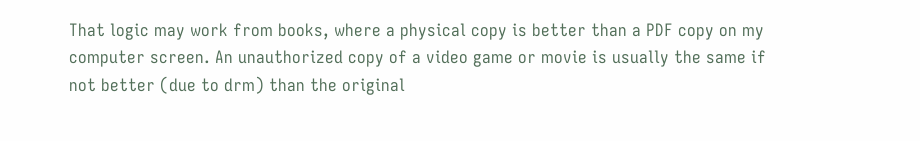That logic may work from books, where a physical copy is better than a PDF copy on my computer screen. An unauthorized copy of a video game or movie is usually the same if not better (due to drm) than the original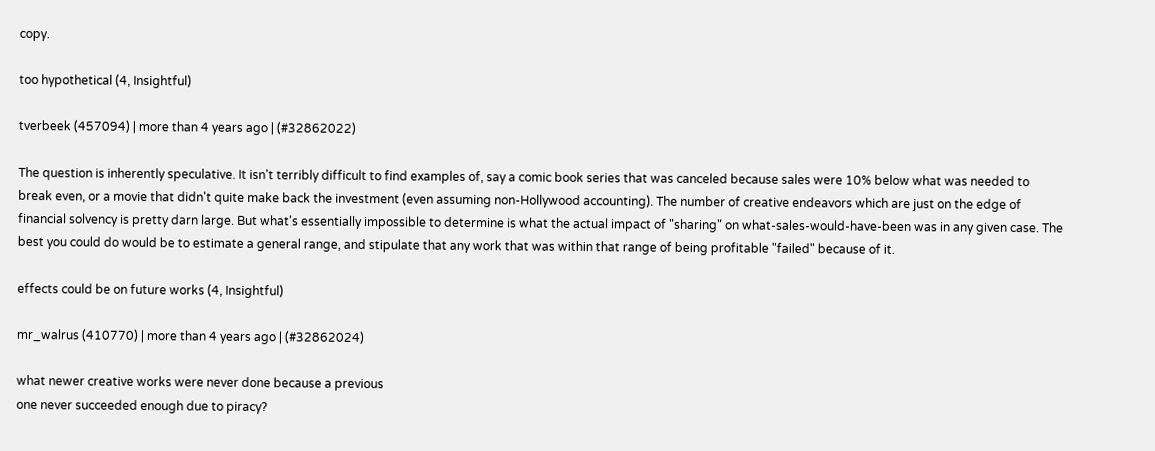copy.

too hypothetical (4, Insightful)

tverbeek (457094) | more than 4 years ago | (#32862022)

The question is inherently speculative. It isn't terribly difficult to find examples of, say a comic book series that was canceled because sales were 10% below what was needed to break even, or a movie that didn't quite make back the investment (even assuming non-Hollywood accounting). The number of creative endeavors which are just on the edge of financial solvency is pretty darn large. But what's essentially impossible to determine is what the actual impact of "sharing" on what-sales-would-have-been was in any given case. The best you could do would be to estimate a general range, and stipulate that any work that was within that range of being profitable "failed" because of it.

effects could be on future works (4, Insightful)

mr_walrus (410770) | more than 4 years ago | (#32862024)

what newer creative works were never done because a previous
one never succeeded enough due to piracy?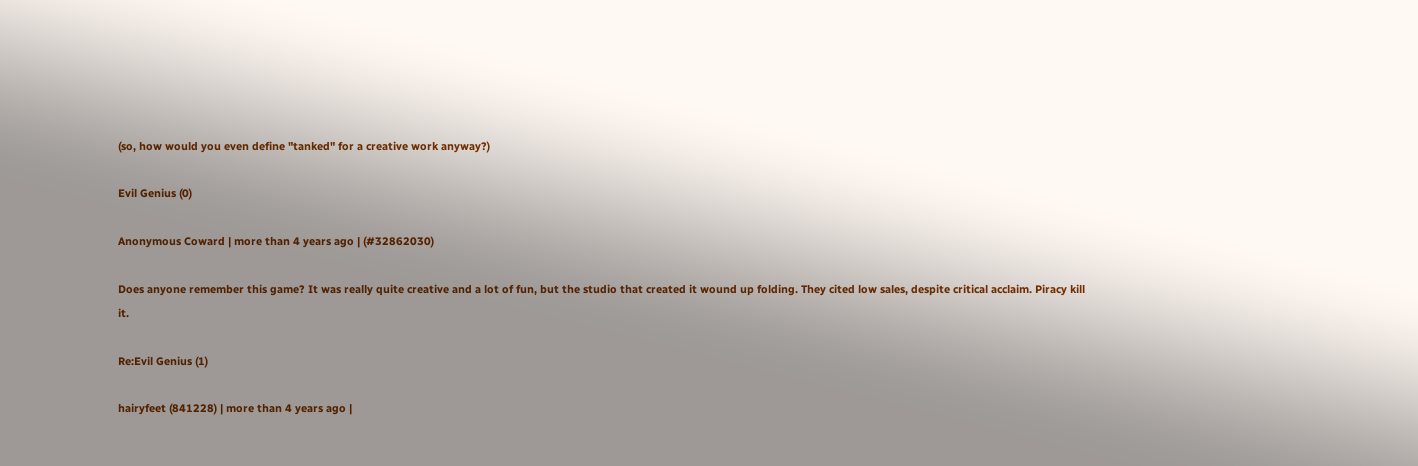(so, how would you even define "tanked" for a creative work anyway?)

Evil Genius (0)

Anonymous Coward | more than 4 years ago | (#32862030)

Does anyone remember this game? It was really quite creative and a lot of fun, but the studio that created it wound up folding. They cited low sales, despite critical acclaim. Piracy kill it.

Re:Evil Genius (1)

hairyfeet (841228) | more than 4 years ago |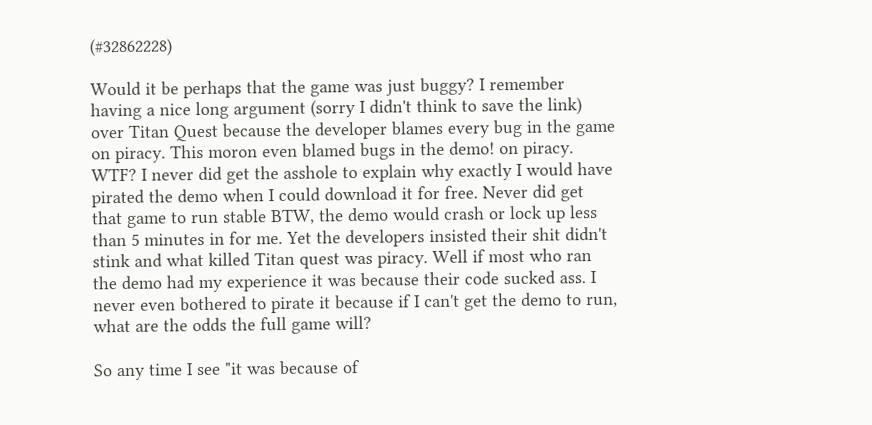(#32862228)

Would it be perhaps that the game was just buggy? I remember having a nice long argument (sorry I didn't think to save the link) over Titan Quest because the developer blames every bug in the game on piracy. This moron even blamed bugs in the demo! on piracy. WTF? I never did get the asshole to explain why exactly I would have pirated the demo when I could download it for free. Never did get that game to run stable BTW, the demo would crash or lock up less than 5 minutes in for me. Yet the developers insisted their shit didn't stink and what killed Titan quest was piracy. Well if most who ran the demo had my experience it was because their code sucked ass. I never even bothered to pirate it because if I can't get the demo to run, what are the odds the full game will?

So any time I see "it was because of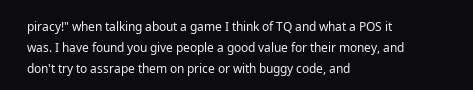piracy!" when talking about a game I think of TQ and what a POS it was. I have found you give people a good value for their money, and don't try to assrape them on price or with buggy code, and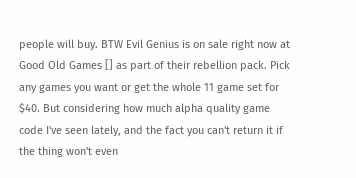people will buy. BTW Evil Genius is on sale right now at Good Old Games [] as part of their rebellion pack. Pick any games you want or get the whole 11 game set for $40. But considering how much alpha quality game code I've seen lately, and the fact you can't return it if the thing won't even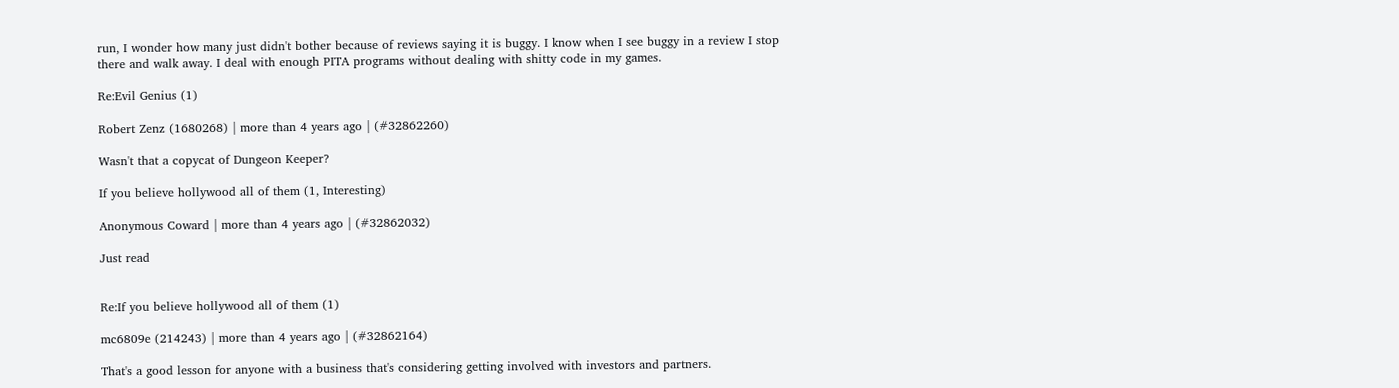run, I wonder how many just didn't bother because of reviews saying it is buggy. I know when I see buggy in a review I stop there and walk away. I deal with enough PITA programs without dealing with shitty code in my games.

Re:Evil Genius (1)

Robert Zenz (1680268) | more than 4 years ago | (#32862260)

Wasn't that a copycat of Dungeon Keeper?

If you believe hollywood all of them (1, Interesting)

Anonymous Coward | more than 4 years ago | (#32862032)

Just read


Re:If you believe hollywood all of them (1)

mc6809e (214243) | more than 4 years ago | (#32862164)

That's a good lesson for anyone with a business that's considering getting involved with investors and partners.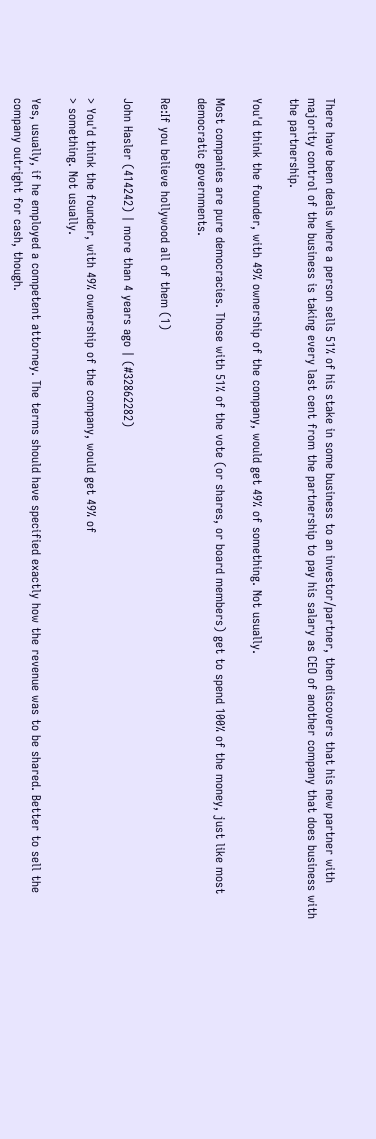There have been deals where a person sells 51% of his stake in some business to an investor/partner, then discovers that his new partner with majority control of the business is taking every last cent from the partnership to pay his salary as CEO of another company that does business with the partnership.

You'd think the founder, with 49% ownership of the company, would get 49% of something. Not usually.

Most companies are pure democracies. Those with 51% of the vote (or shares, or board members) get to spend 100% of the money, just like most democratic governments.

Re:If you believe hollywood all of them (1)

John Hasler (414242) | more than 4 years ago | (#32862282)

> You'd think the founder, with 49% ownership of the company, would get 49% of
> something. Not usually.

Yes, usually, if he employed a competent attorney. The terms should have specified exactly how the revenue was to be shared. Better to sell the company outright for cash, though.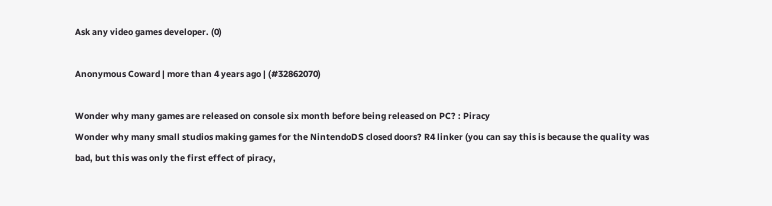Ask any video games developer. (0)

Anonymous Coward | more than 4 years ago | (#32862070)

Wonder why many games are released on console six month before being released on PC? : Piracy
Wonder why many small studios making games for the NintendoDS closed doors? R4 linker (you can say this is because the quality was bad, but this was only the first effect of piracy,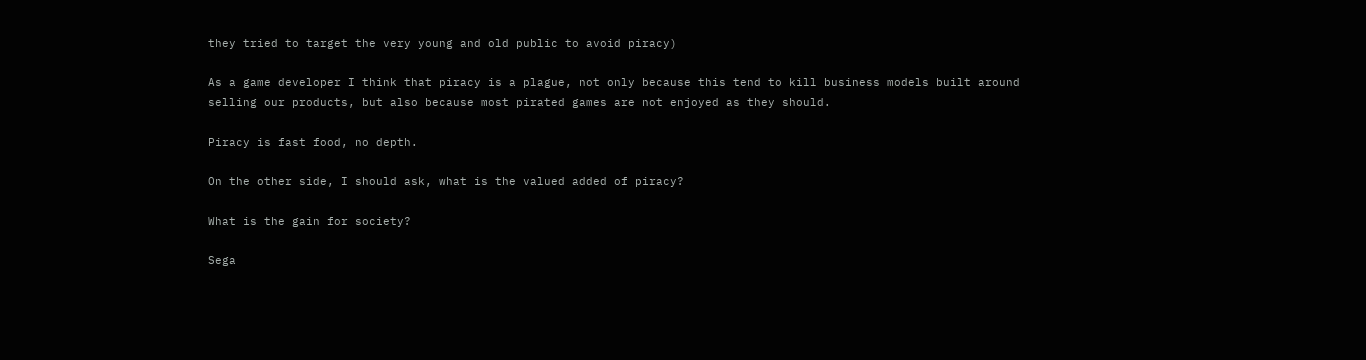they tried to target the very young and old public to avoid piracy)

As a game developer I think that piracy is a plague, not only because this tend to kill business models built around selling our products, but also because most pirated games are not enjoyed as they should.

Piracy is fast food, no depth.

On the other side, I should ask, what is the valued added of piracy?

What is the gain for society?

Sega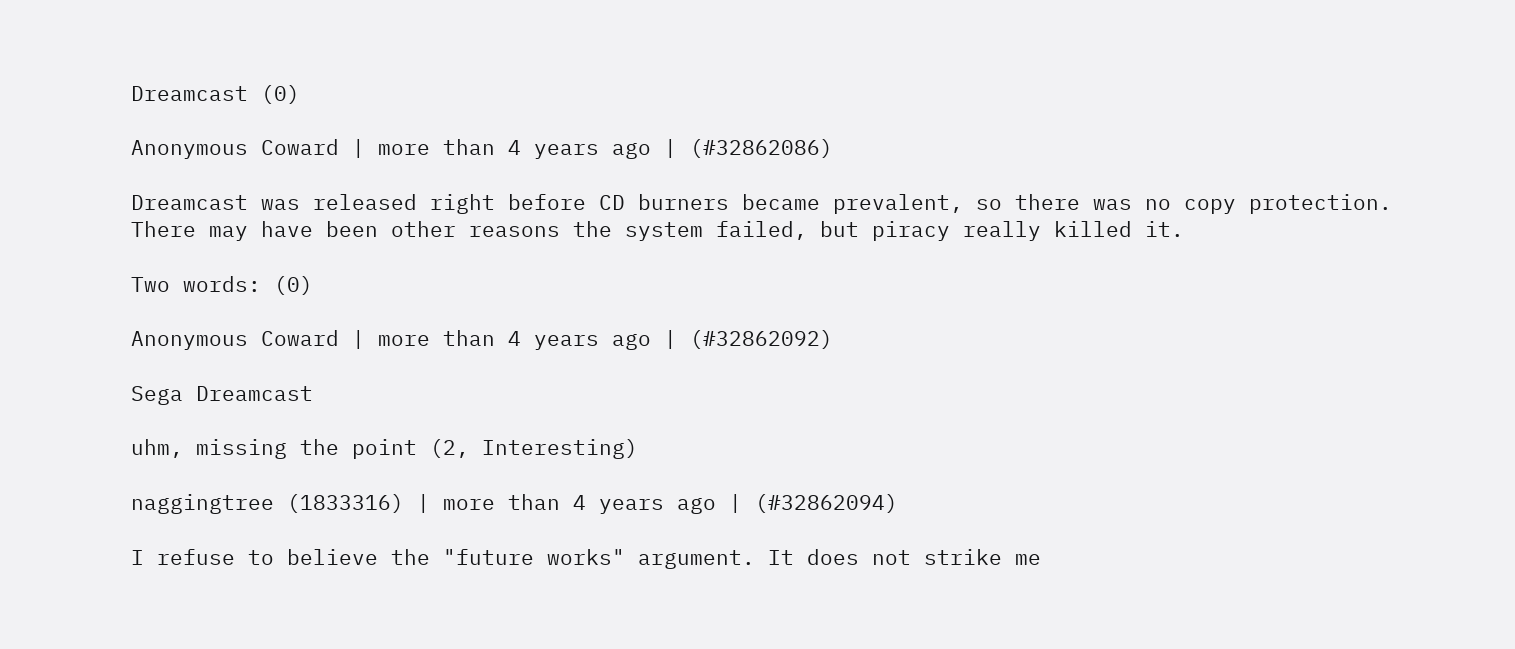Dreamcast (0)

Anonymous Coward | more than 4 years ago | (#32862086)

Dreamcast was released right before CD burners became prevalent, so there was no copy protection. There may have been other reasons the system failed, but piracy really killed it.

Two words: (0)

Anonymous Coward | more than 4 years ago | (#32862092)

Sega Dreamcast

uhm, missing the point (2, Interesting)

naggingtree (1833316) | more than 4 years ago | (#32862094)

I refuse to believe the "future works" argument. It does not strike me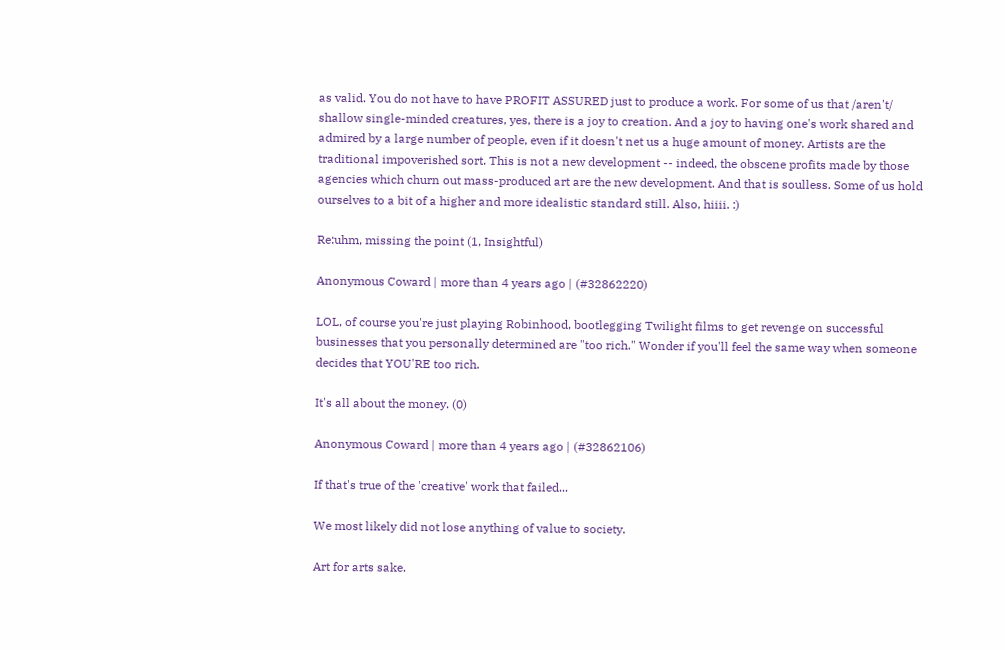as valid. You do not have to have PROFIT ASSURED just to produce a work. For some of us that /aren't/ shallow single-minded creatures, yes, there is a joy to creation. And a joy to having one's work shared and admired by a large number of people, even if it doesn't net us a huge amount of money. Artists are the traditional impoverished sort. This is not a new development -- indeed, the obscene profits made by those agencies which churn out mass-produced art are the new development. And that is soulless. Some of us hold ourselves to a bit of a higher and more idealistic standard still. Also, hiiii. :)

Re:uhm, missing the point (1, Insightful)

Anonymous Coward | more than 4 years ago | (#32862220)

LOL, of course you're just playing Robinhood, bootlegging Twilight films to get revenge on successful businesses that you personally determined are "too rich." Wonder if you'll feel the same way when someone decides that YOU'RE too rich.

It's all about the money. (0)

Anonymous Coward | more than 4 years ago | (#32862106)

If that's true of the 'creative' work that failed...

We most likely did not lose anything of value to society.

Art for arts sake.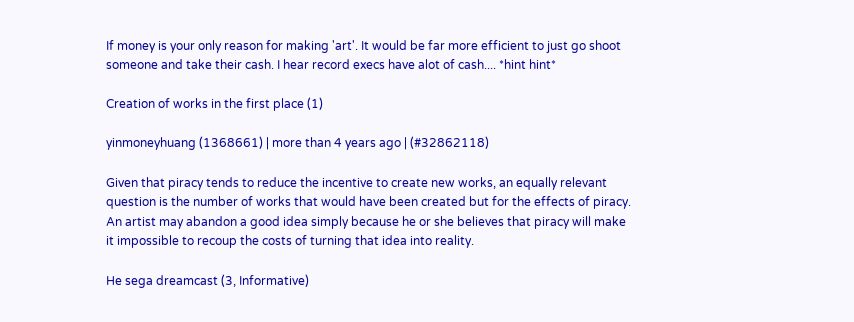If money is your only reason for making 'art'. It would be far more efficient to just go shoot someone and take their cash. I hear record execs have alot of cash.... *hint hint*

Creation of works in the first place (1)

yinmoneyhuang (1368661) | more than 4 years ago | (#32862118)

Given that piracy tends to reduce the incentive to create new works, an equally relevant question is the number of works that would have been created but for the effects of piracy. An artist may abandon a good idea simply because he or she believes that piracy will make it impossible to recoup the costs of turning that idea into reality.

He sega dreamcast (3, Informative)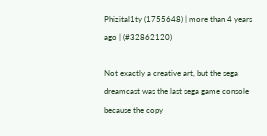Phizital1ty (1755648) | more than 4 years ago | (#32862120)

Not exactly a creative art, but the sega dreamcast was the last sega game console because the copy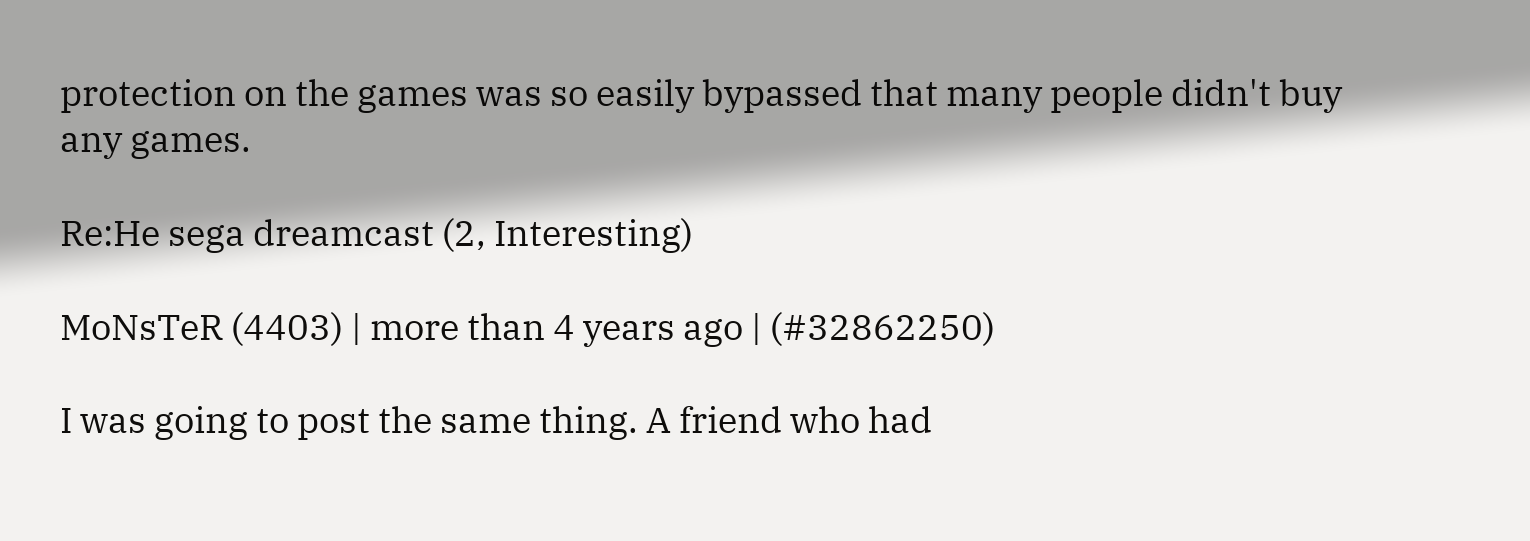protection on the games was so easily bypassed that many people didn't buy any games.

Re:He sega dreamcast (2, Interesting)

MoNsTeR (4403) | more than 4 years ago | (#32862250)

I was going to post the same thing. A friend who had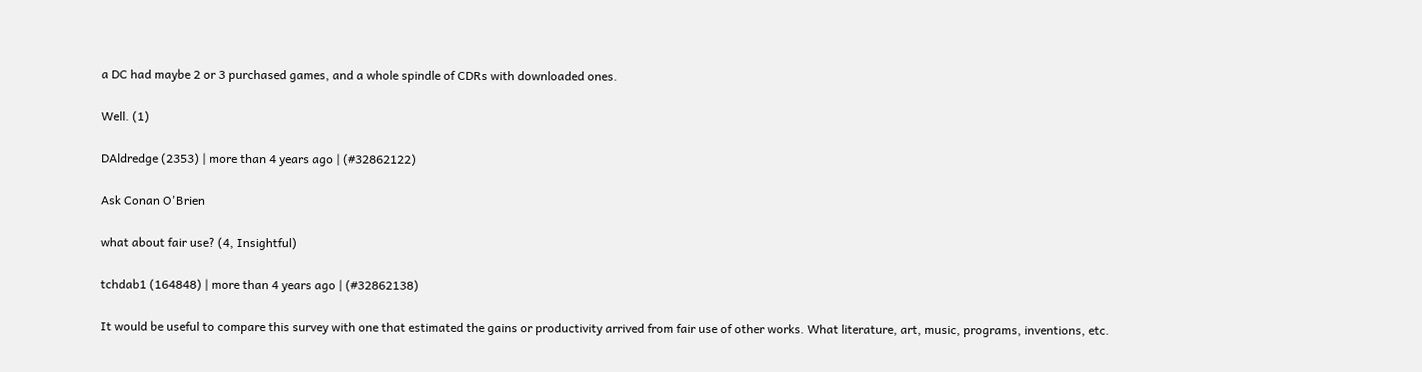a DC had maybe 2 or 3 purchased games, and a whole spindle of CDRs with downloaded ones.

Well. (1)

DAldredge (2353) | more than 4 years ago | (#32862122)

Ask Conan O'Brien

what about fair use? (4, Insightful)

tchdab1 (164848) | more than 4 years ago | (#32862138)

It would be useful to compare this survey with one that estimated the gains or productivity arrived from fair use of other works. What literature, art, music, programs, inventions, etc.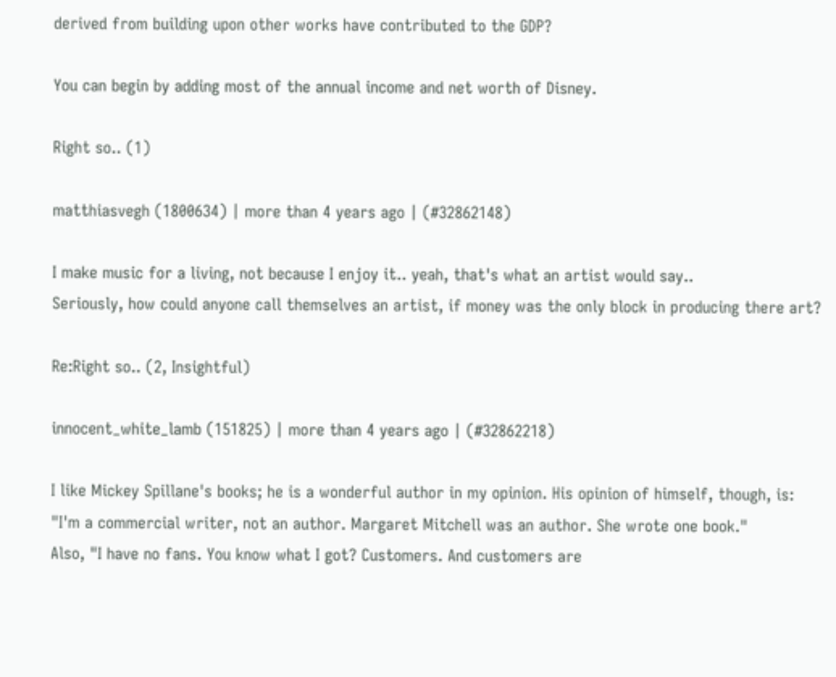derived from building upon other works have contributed to the GDP?

You can begin by adding most of the annual income and net worth of Disney.

Right so.. (1)

matthiasvegh (1800634) | more than 4 years ago | (#32862148)

I make music for a living, not because I enjoy it.. yeah, that's what an artist would say..
Seriously, how could anyone call themselves an artist, if money was the only block in producing there art?

Re:Right so.. (2, Insightful)

innocent_white_lamb (151825) | more than 4 years ago | (#32862218)

I like Mickey Spillane's books; he is a wonderful author in my opinion. His opinion of himself, though, is: "I'm a commercial writer, not an author. Margaret Mitchell was an author. She wrote one book."
Also, "I have no fans. You know what I got? Customers. And customers are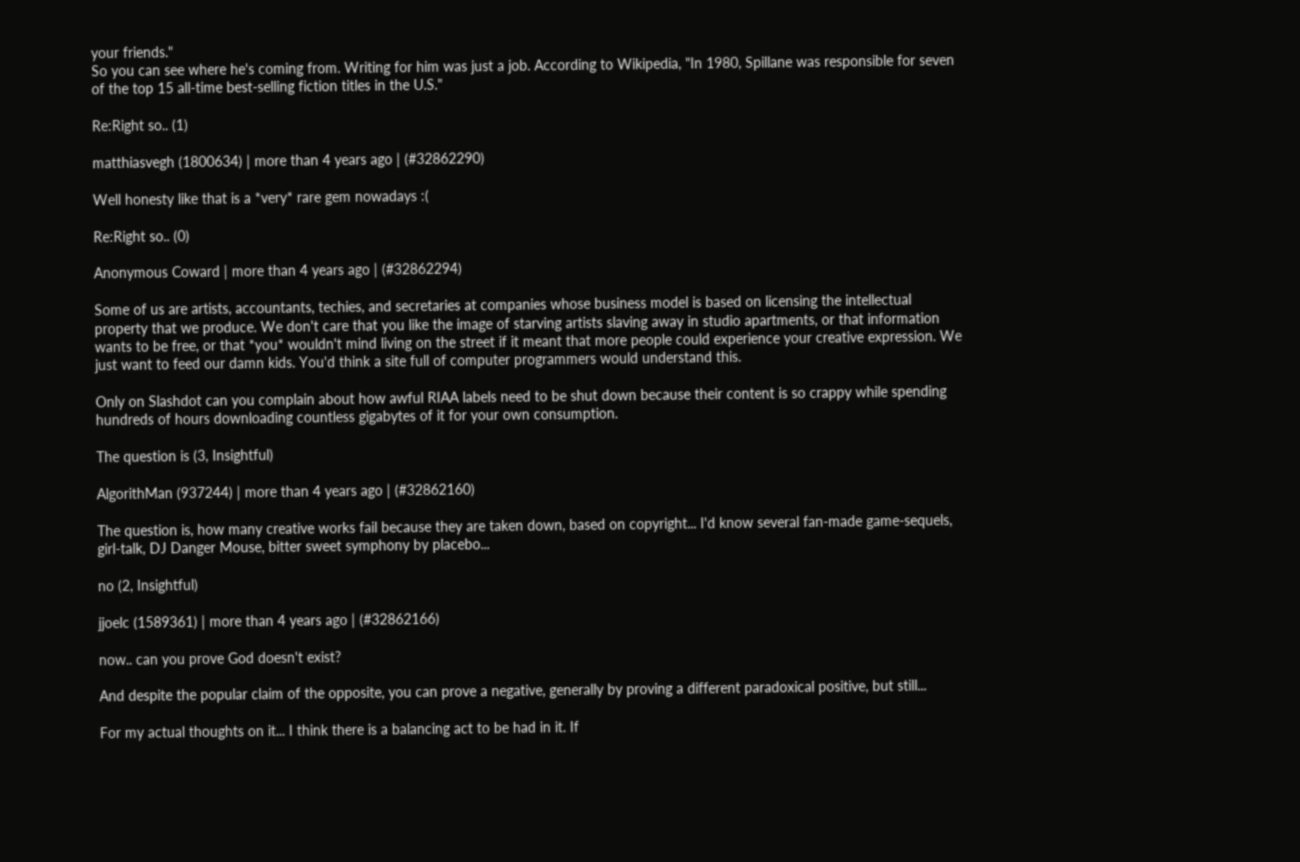your friends."
So you can see where he's coming from. Writing for him was just a job. According to Wikipedia, "In 1980, Spillane was responsible for seven of the top 15 all-time best-selling fiction titles in the U.S."

Re:Right so.. (1)

matthiasvegh (1800634) | more than 4 years ago | (#32862290)

Well honesty like that is a *very* rare gem nowadays :(

Re:Right so.. (0)

Anonymous Coward | more than 4 years ago | (#32862294)

Some of us are artists, accountants, techies, and secretaries at companies whose business model is based on licensing the intellectual property that we produce. We don't care that you like the image of starving artists slaving away in studio apartments, or that information wants to be free, or that *you* wouldn't mind living on the street if it meant that more people could experience your creative expression. We just want to feed our damn kids. You'd think a site full of computer programmers would understand this.

Only on Slashdot can you complain about how awful RIAA labels need to be shut down because their content is so crappy while spending hundreds of hours downloading countless gigabytes of it for your own consumption.

The question is (3, Insightful)

AlgorithMan (937244) | more than 4 years ago | (#32862160)

The question is, how many creative works fail because they are taken down, based on copyright... I'd know several fan-made game-sequels, girl-talk, DJ Danger Mouse, bitter sweet symphony by placebo...

no (2, Insightful)

jjoelc (1589361) | more than 4 years ago | (#32862166)

now.. can you prove God doesn't exist?

And despite the popular claim of the opposite, you can prove a negative, generally by proving a different paradoxical positive, but still...

For my actual thoughts on it... I think there is a balancing act to be had in it. If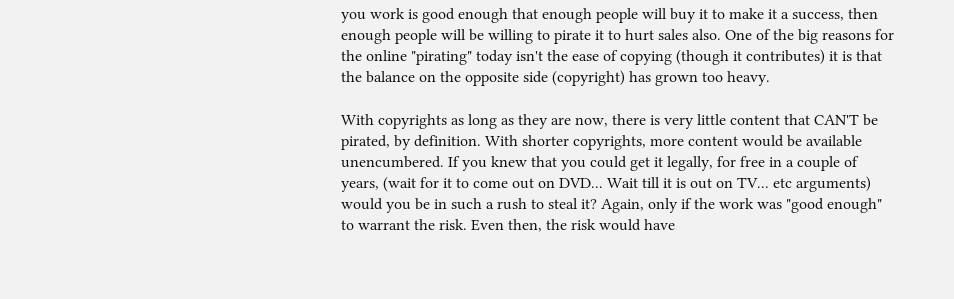you work is good enough that enough people will buy it to make it a success, then enough people will be willing to pirate it to hurt sales also. One of the big reasons for the online "pirating" today isn't the ease of copying (though it contributes) it is that the balance on the opposite side (copyright) has grown too heavy.

With copyrights as long as they are now, there is very little content that CAN'T be pirated, by definition. With shorter copyrights, more content would be available unencumbered. If you knew that you could get it legally, for free in a couple of years, (wait for it to come out on DVD... Wait till it is out on TV... etc arguments) would you be in such a rush to steal it? Again, only if the work was "good enough" to warrant the risk. Even then, the risk would have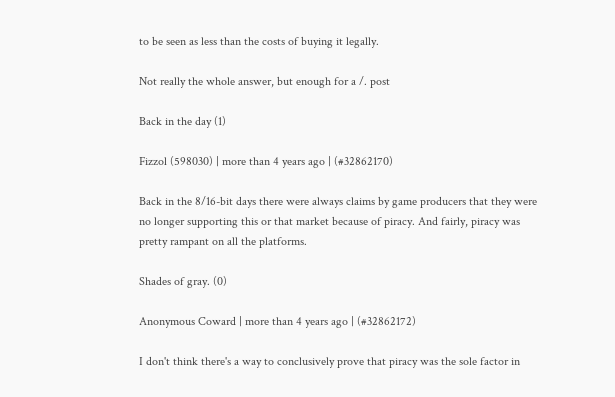to be seen as less than the costs of buying it legally.

Not really the whole answer, but enough for a /. post

Back in the day (1)

Fizzol (598030) | more than 4 years ago | (#32862170)

Back in the 8/16-bit days there were always claims by game producers that they were no longer supporting this or that market because of piracy. And fairly, piracy was pretty rampant on all the platforms.

Shades of gray. (0)

Anonymous Coward | more than 4 years ago | (#32862172)

I don't think there's a way to conclusively prove that piracy was the sole factor in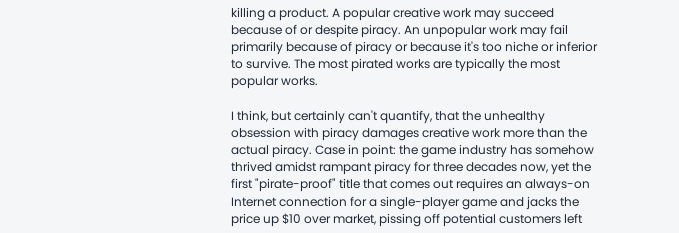killing a product. A popular creative work may succeed because of or despite piracy. An unpopular work may fail primarily because of piracy or because it's too niche or inferior to survive. The most pirated works are typically the most popular works.

I think, but certainly can't quantify, that the unhealthy obsession with piracy damages creative work more than the actual piracy. Case in point: the game industry has somehow thrived amidst rampant piracy for three decades now, yet the first "pirate-proof" title that comes out requires an always-on Internet connection for a single-player game and jacks the price up $10 over market, pissing off potential customers left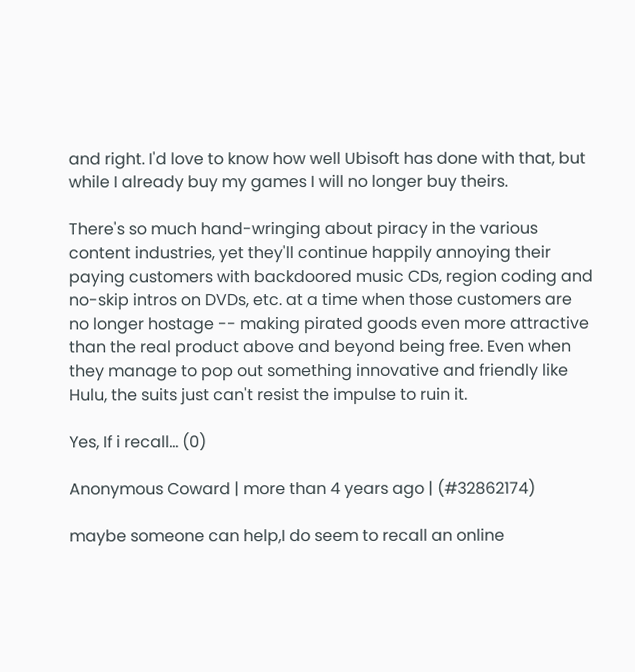and right. I'd love to know how well Ubisoft has done with that, but while I already buy my games I will no longer buy theirs.

There's so much hand-wringing about piracy in the various content industries, yet they'll continue happily annoying their paying customers with backdoored music CDs, region coding and no-skip intros on DVDs, etc. at a time when those customers are no longer hostage -- making pirated goods even more attractive than the real product above and beyond being free. Even when they manage to pop out something innovative and friendly like Hulu, the suits just can't resist the impulse to ruin it.

Yes, If i recall... (0)

Anonymous Coward | more than 4 years ago | (#32862174)

maybe someone can help,I do seem to recall an online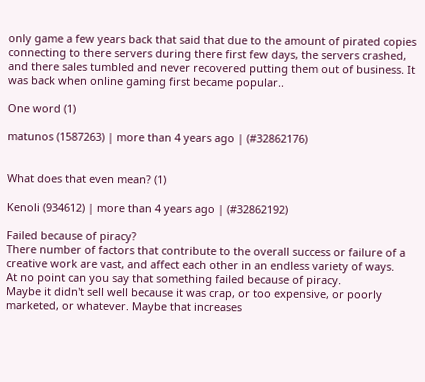only game a few years back that said that due to the amount of pirated copies connecting to there servers during there first few days, the servers crashed, and there sales tumbled and never recovered putting them out of business. It was back when online gaming first became popular..

One word (1)

matunos (1587263) | more than 4 years ago | (#32862176)


What does that even mean? (1)

Kenoli (934612) | more than 4 years ago | (#32862192)

Failed because of piracy?
There number of factors that contribute to the overall success or failure of a creative work are vast, and affect each other in an endless variety of ways.
At no point can you say that something failed because of piracy.
Maybe it didn't sell well because it was crap, or too expensive, or poorly marketed, or whatever. Maybe that increases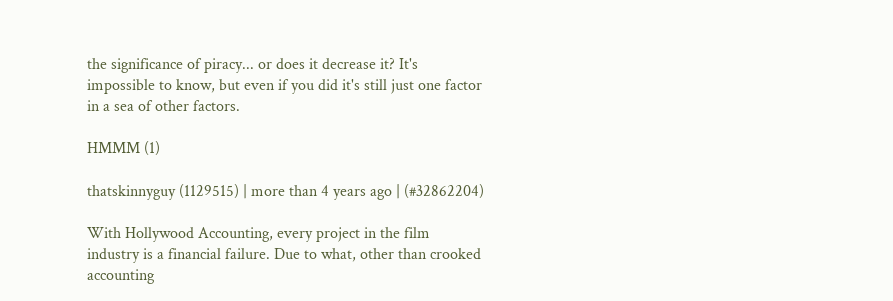the significance of piracy... or does it decrease it? It's impossible to know, but even if you did it's still just one factor in a sea of other factors.

HMMM (1)

thatskinnyguy (1129515) | more than 4 years ago | (#32862204)

With Hollywood Accounting, every project in the film industry is a financial failure. Due to what, other than crooked accounting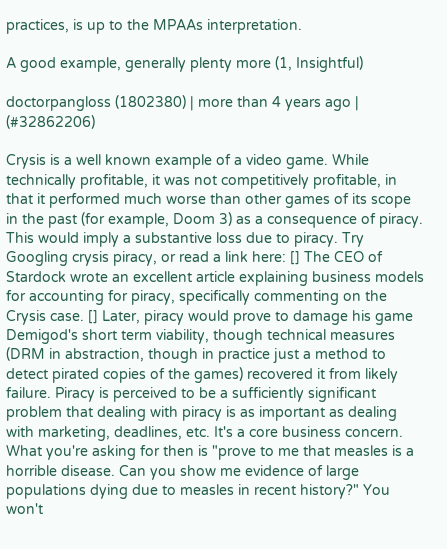practices, is up to the MPAAs interpretation.

A good example, generally plenty more (1, Insightful)

doctorpangloss (1802380) | more than 4 years ago | (#32862206)

Crysis is a well known example of a video game. While technically profitable, it was not competitively profitable, in that it performed much worse than other games of its scope in the past (for example, Doom 3) as a consequence of piracy. This would imply a substantive loss due to piracy. Try Googling crysis piracy, or read a link here: [] The CEO of Stardock wrote an excellent article explaining business models for accounting for piracy, specifically commenting on the Crysis case. [] Later, piracy would prove to damage his game Demigod's short term viability, though technical measures (DRM in abstraction, though in practice just a method to detect pirated copies of the games) recovered it from likely failure. Piracy is perceived to be a sufficiently significant problem that dealing with piracy is as important as dealing with marketing, deadlines, etc. It's a core business concern. What you're asking for then is "prove to me that measles is a horrible disease. Can you show me evidence of large populations dying due to measles in recent history?" You won't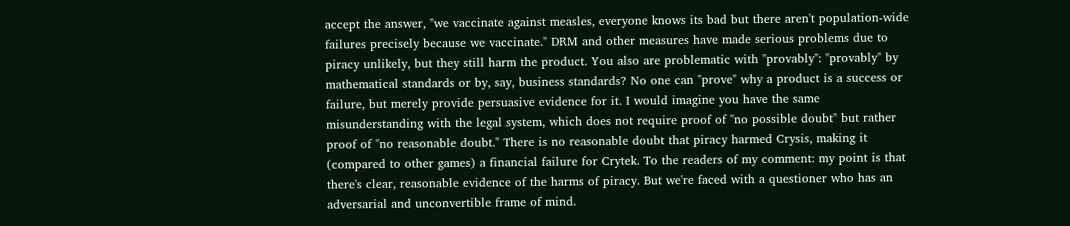accept the answer, "we vaccinate against measles, everyone knows its bad but there aren't population-wide failures precisely because we vaccinate." DRM and other measures have made serious problems due to piracy unlikely, but they still harm the product. You also are problematic with "provably": "provably" by mathematical standards or by, say, business standards? No one can "prove" why a product is a success or failure, but merely provide persuasive evidence for it. I would imagine you have the same misunderstanding with the legal system, which does not require proof of "no possible doubt" but rather proof of "no reasonable doubt." There is no reasonable doubt that piracy harmed Crysis, making it (compared to other games) a financial failure for Crytek. To the readers of my comment: my point is that there's clear, reasonable evidence of the harms of piracy. But we're faced with a questioner who has an adversarial and unconvertible frame of mind.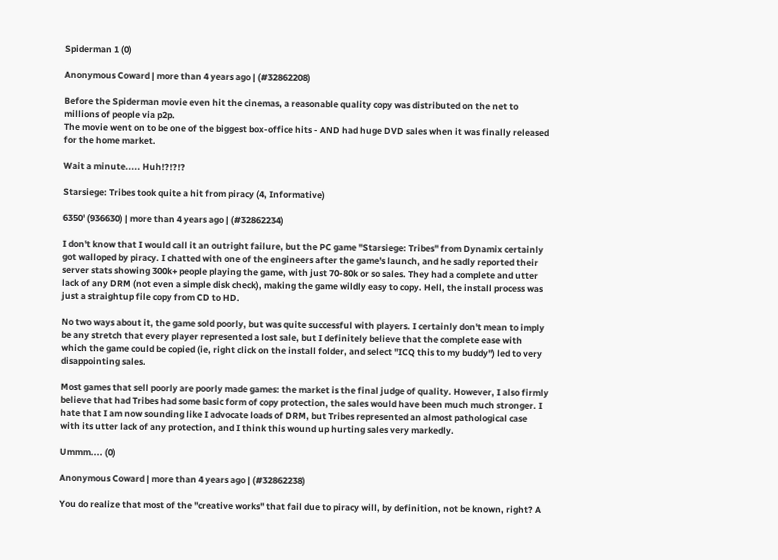Spiderman 1 (0)

Anonymous Coward | more than 4 years ago | (#32862208)

Before the Spiderman movie even hit the cinemas, a reasonable quality copy was distributed on the net to millions of people via p2p.
The movie went on to be one of the biggest box-office hits - AND had huge DVD sales when it was finally released for the home market.

Wait a minute..... Huh!?!?!?

Starsiege: Tribes took quite a hit from piracy (4, Informative)

6350' (936630) | more than 4 years ago | (#32862234)

I don't know that I would call it an outright failure, but the PC game "Starsiege: Tribes" from Dynamix certainly got walloped by piracy. I chatted with one of the engineers after the game's launch, and he sadly reported their server stats showing 300k+ people playing the game, with just 70-80k or so sales. They had a complete and utter lack of any DRM (not even a simple disk check), making the game wildly easy to copy. Hell, the install process was just a straightup file copy from CD to HD.

No two ways about it, the game sold poorly, but was quite successful with players. I certainly don't mean to imply be any stretch that every player represented a lost sale, but I definitely believe that the complete ease with which the game could be copied (ie, right click on the install folder, and select "ICQ this to my buddy") led to very disappointing sales.

Most games that sell poorly are poorly made games: the market is the final judge of quality. However, I also firmly believe that had Tribes had some basic form of copy protection, the sales would have been much much stronger. I hate that I am now sounding like I advocate loads of DRM, but Tribes represented an almost pathological case with its utter lack of any protection, and I think this wound up hurting sales very markedly.

Ummm.... (0)

Anonymous Coward | more than 4 years ago | (#32862238)

You do realize that most of the "creative works" that fail due to piracy will, by definition, not be known, right? A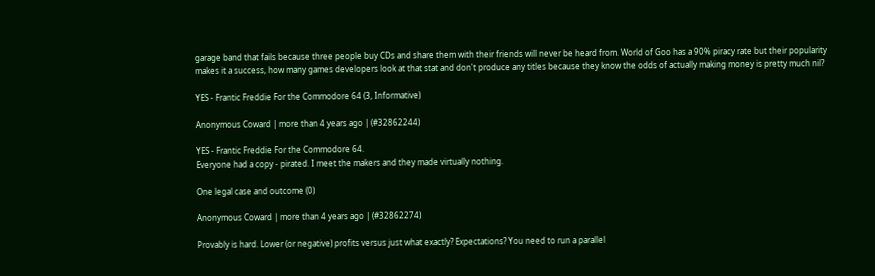garage band that fails because three people buy CDs and share them with their friends will never be heard from. World of Goo has a 90% piracy rate but their popularity makes it a success, how many games developers look at that stat and don't produce any titles because they know the odds of actually making money is pretty much nil?

YES - Frantic Freddie For the Commodore 64 (3, Informative)

Anonymous Coward | more than 4 years ago | (#32862244)

YES - Frantic Freddie For the Commodore 64.
Everyone had a copy - pirated. I meet the makers and they made virtually nothing.

One legal case and outcome (0)

Anonymous Coward | more than 4 years ago | (#32862274)

Provably is hard. Lower (or negative) profits versus just what exactly? Expectations? You need to run a parallel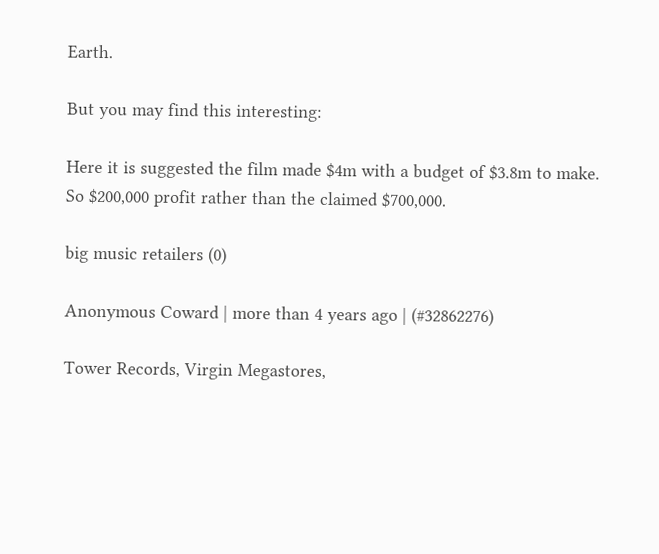Earth.

But you may find this interesting:

Here it is suggested the film made $4m with a budget of $3.8m to make. So $200,000 profit rather than the claimed $700,000.

big music retailers (0)

Anonymous Coward | more than 4 years ago | (#32862276)

Tower Records, Virgin Megastores,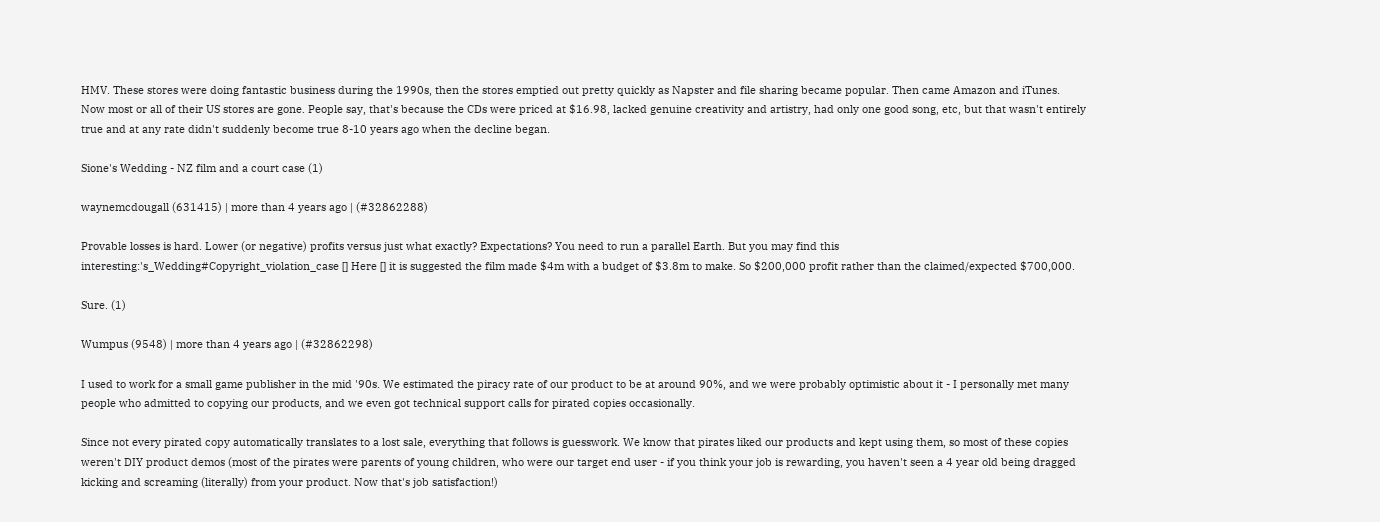HMV. These stores were doing fantastic business during the 1990s, then the stores emptied out pretty quickly as Napster and file sharing became popular. Then came Amazon and iTunes. Now most or all of their US stores are gone. People say, that's because the CDs were priced at $16.98, lacked genuine creativity and artistry, had only one good song, etc, but that wasn't entirely true and at any rate didn't suddenly become true 8-10 years ago when the decline began.

Sione's Wedding - NZ film and a court case (1)

waynemcdougall (631415) | more than 4 years ago | (#32862288)

Provable losses is hard. Lower (or negative) profits versus just what exactly? Expectations? You need to run a parallel Earth. But you may find this interesting:'s_Wedding#Copyright_violation_case [] Here [] it is suggested the film made $4m with a budget of $3.8m to make. So $200,000 profit rather than the claimed/expected $700,000.

Sure. (1)

Wumpus (9548) | more than 4 years ago | (#32862298)

I used to work for a small game publisher in the mid '90s. We estimated the piracy rate of our product to be at around 90%, and we were probably optimistic about it - I personally met many people who admitted to copying our products, and we even got technical support calls for pirated copies occasionally.

Since not every pirated copy automatically translates to a lost sale, everything that follows is guesswork. We know that pirates liked our products and kept using them, so most of these copies weren't DIY product demos (most of the pirates were parents of young children, who were our target end user - if you think your job is rewarding, you haven't seen a 4 year old being dragged kicking and screaming (literally) from your product. Now that's job satisfaction!)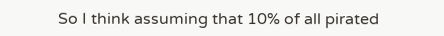So I think assuming that 10% of all pirated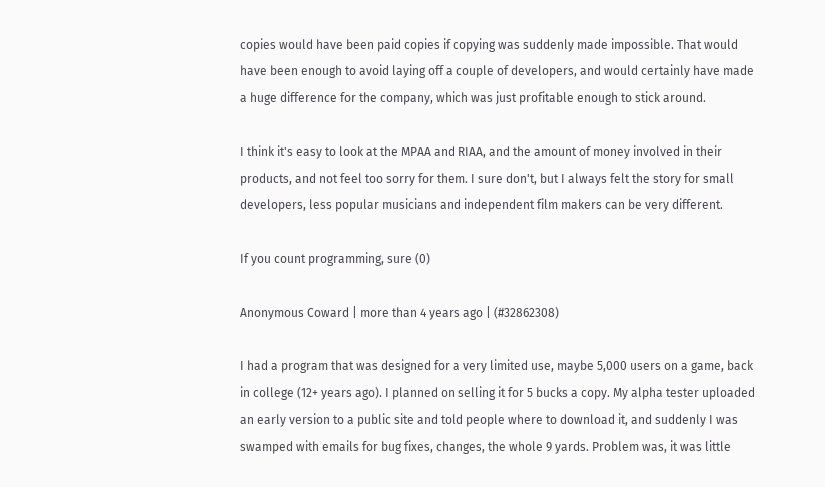copies would have been paid copies if copying was suddenly made impossible. That would have been enough to avoid laying off a couple of developers, and would certainly have made a huge difference for the company, which was just profitable enough to stick around.

I think it's easy to look at the MPAA and RIAA, and the amount of money involved in their products, and not feel too sorry for them. I sure don't, but I always felt the story for small developers, less popular musicians and independent film makers can be very different.

If you count programming, sure (0)

Anonymous Coward | more than 4 years ago | (#32862308)

I had a program that was designed for a very limited use, maybe 5,000 users on a game, back in college (12+ years ago). I planned on selling it for 5 bucks a copy. My alpha tester uploaded an early version to a public site and told people where to download it, and suddenly I was swamped with emails for bug fixes, changes, the whole 9 yards. Problem was, it was little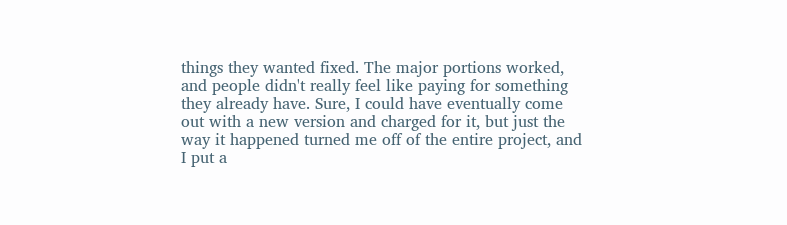things they wanted fixed. The major portions worked, and people didn't really feel like paying for something they already have. Sure, I could have eventually come out with a new version and charged for it, but just the way it happened turned me off of the entire project, and I put a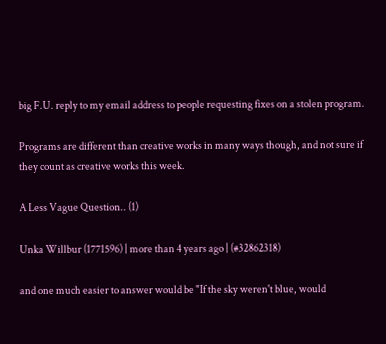big F.U. reply to my email address to people requesting fixes on a stolen program.

Programs are different than creative works in many ways though, and not sure if they count as creative works this week.

A Less Vague Question.. (1)

Unka Willbur (1771596) | more than 4 years ago | (#32862318)

and one much easier to answer would be "If the sky weren't blue, would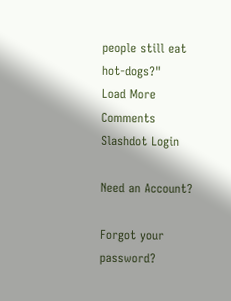people still eat hot-dogs?"
Load More Comments
Slashdot Login

Need an Account?

Forgot your password?